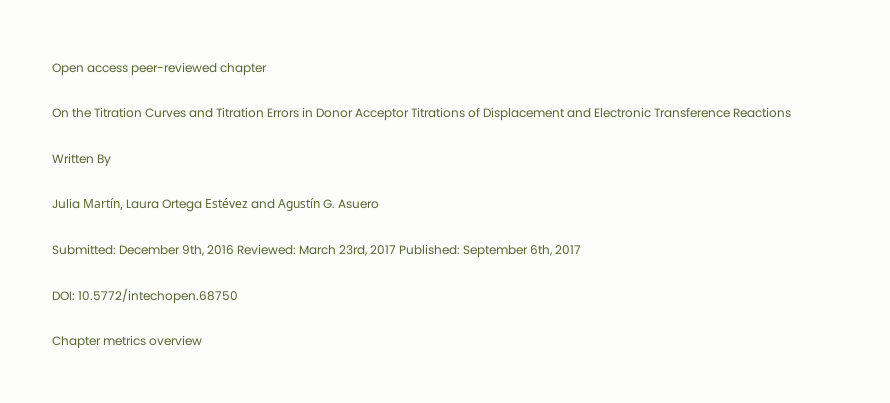Open access peer-reviewed chapter

On the Titration Curves and Titration Errors in Donor Acceptor Titrations of Displacement and Electronic Transference Reactions

Written By

Julia Martín, Laura Ortega Estévez and Agustín G. Asuero

Submitted: December 9th, 2016 Reviewed: March 23rd, 2017 Published: September 6th, 2017

DOI: 10.5772/intechopen.68750

Chapter metrics overview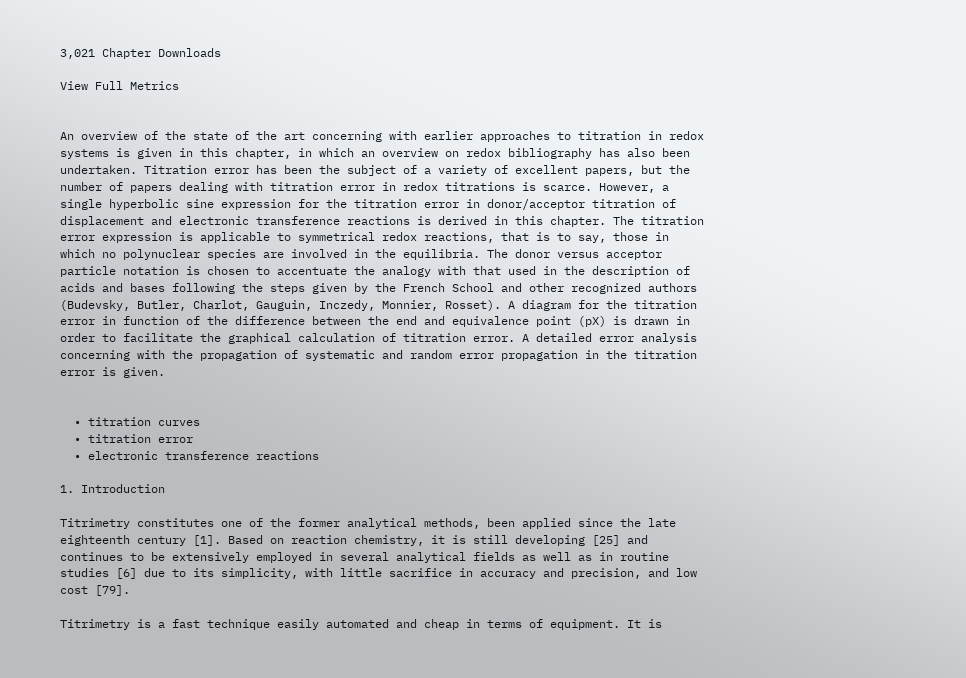3,021 Chapter Downloads

View Full Metrics


An overview of the state of the art concerning with earlier approaches to titration in redox systems is given in this chapter, in which an overview on redox bibliography has also been undertaken. Titration error has been the subject of a variety of excellent papers, but the number of papers dealing with titration error in redox titrations is scarce. However, a single hyperbolic sine expression for the titration error in donor/acceptor titration of displacement and electronic transference reactions is derived in this chapter. The titration error expression is applicable to symmetrical redox reactions, that is to say, those in which no polynuclear species are involved in the equilibria. The donor versus acceptor particle notation is chosen to accentuate the analogy with that used in the description of acids and bases following the steps given by the French School and other recognized authors (Budevsky, Butler, Charlot, Gauguin, Inczedy, Monnier, Rosset). A diagram for the titration error in function of the difference between the end and equivalence point (pX) is drawn in order to facilitate the graphical calculation of titration error. A detailed error analysis concerning with the propagation of systematic and random error propagation in the titration error is given.


  • titration curves
  • titration error
  • electronic transference reactions

1. Introduction

Titrimetry constitutes one of the former analytical methods, been applied since the late eighteenth century [1]. Based on reaction chemistry, it is still developing [25] and continues to be extensively employed in several analytical fields as well as in routine studies [6] due to its simplicity, with little sacrifice in accuracy and precision, and low cost [79].

Titrimetry is a fast technique easily automated and cheap in terms of equipment. It is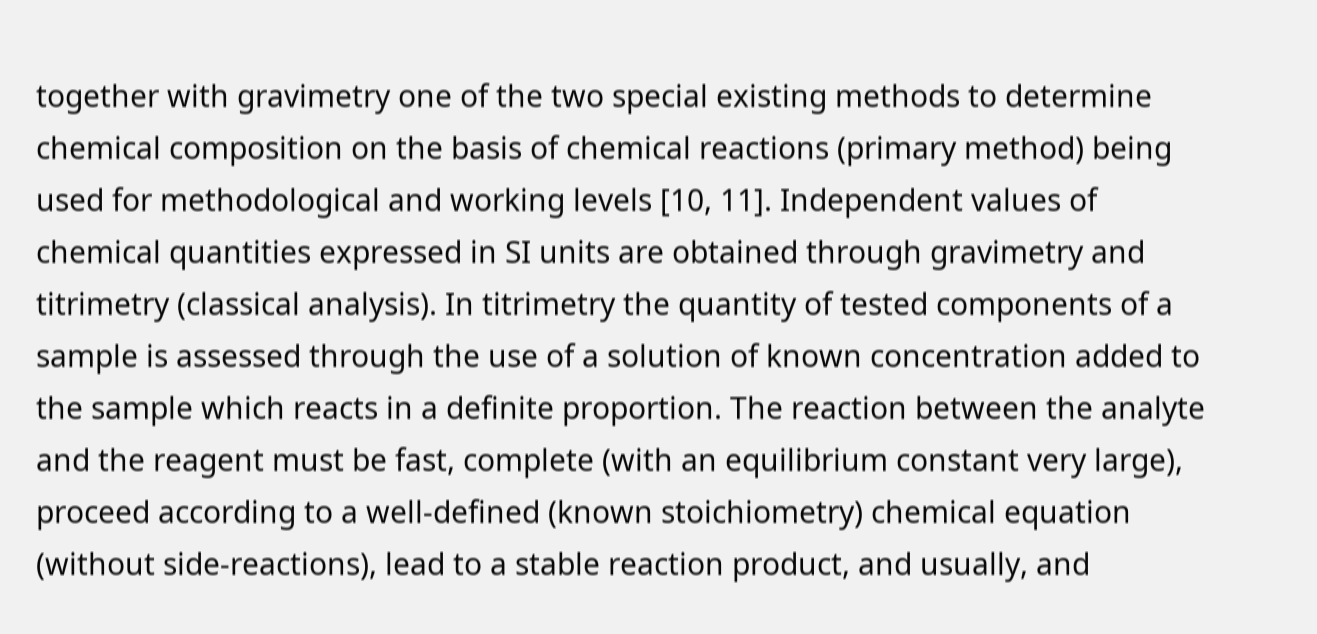together with gravimetry one of the two special existing methods to determine chemical composition on the basis of chemical reactions (primary method) being used for methodological and working levels [10, 11]. Independent values of chemical quantities expressed in SI units are obtained through gravimetry and titrimetry (classical analysis). In titrimetry the quantity of tested components of a sample is assessed through the use of a solution of known concentration added to the sample which reacts in a definite proportion. The reaction between the analyte and the reagent must be fast, complete (with an equilibrium constant very large), proceed according to a well‐defined (known stoichiometry) chemical equation (without side‐reactions), lead to a stable reaction product, and usually, and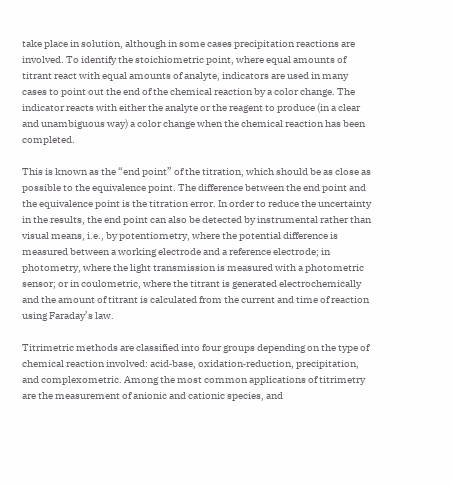take place in solution, although in some cases precipitation reactions are involved. To identify the stoichiometric point, where equal amounts of titrant react with equal amounts of analyte, indicators are used in many cases to point out the end of the chemical reaction by a color change. The indicator reacts with either the analyte or the reagent to produce (in a clear and unambiguous way) a color change when the chemical reaction has been completed.

This is known as the “end point” of the titration, which should be as close as possible to the equivalence point. The difference between the end point and the equivalence point is the titration error. In order to reduce the uncertainty in the results, the end point can also be detected by instrumental rather than visual means, i.e., by potentiometry, where the potential difference is measured between a working electrode and a reference electrode; in photometry, where the light transmission is measured with a photometric sensor; or in coulometric, where the titrant is generated electrochemically and the amount of titrant is calculated from the current and time of reaction using Faraday’s law.

Titrimetric methods are classified into four groups depending on the type of chemical reaction involved: acid‐base, oxidation‐reduction, precipitation, and complexometric. Among the most common applications of titrimetry are the measurement of anionic and cationic species, and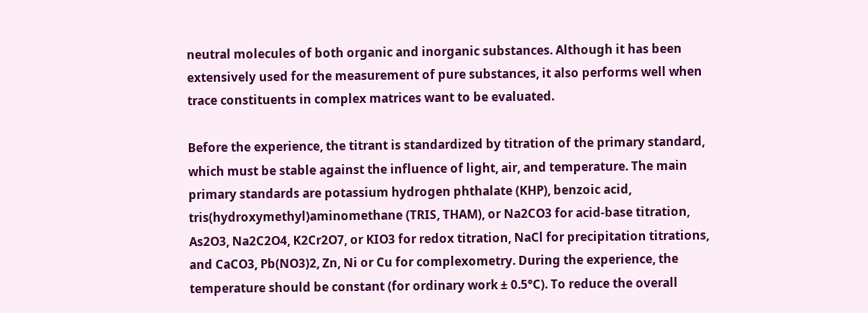neutral molecules of both organic and inorganic substances. Although it has been extensively used for the measurement of pure substances, it also performs well when trace constituents in complex matrices want to be evaluated.

Before the experience, the titrant is standardized by titration of the primary standard, which must be stable against the influence of light, air, and temperature. The main primary standards are potassium hydrogen phthalate (KHP), benzoic acid, tris(hydroxymethyl)aminomethane (TRIS, THAM), or Na2CO3 for acid‐base titration, As2O3, Na2C2O4, K2Cr2O7, or KIO3 for redox titration, NaCl for precipitation titrations, and CaCO3, Pb(NO3)2, Zn, Ni or Cu for complexometry. During the experience, the temperature should be constant (for ordinary work ± 0.5°C). To reduce the overall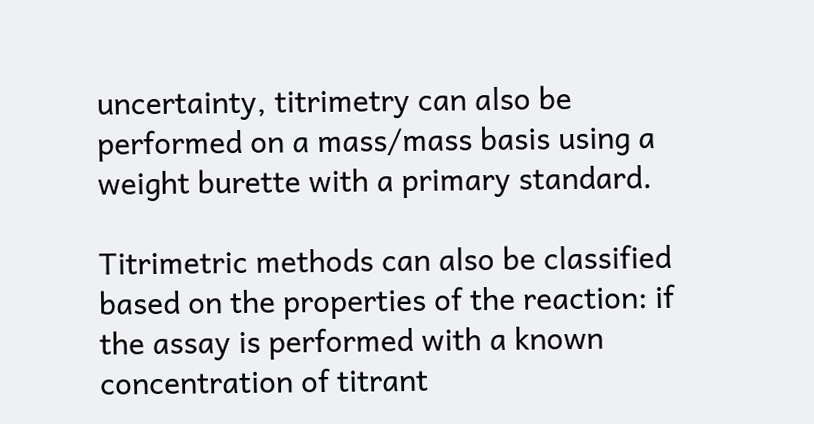uncertainty, titrimetry can also be performed on a mass/mass basis using a weight burette with a primary standard.

Titrimetric methods can also be classified based on the properties of the reaction: if the assay is performed with a known concentration of titrant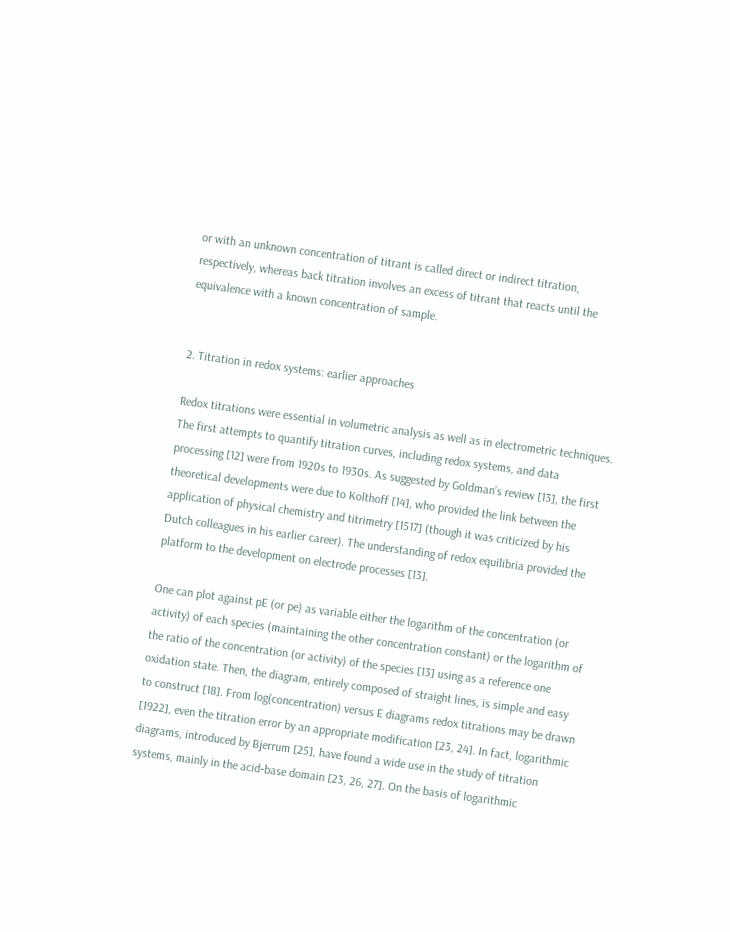or with an unknown concentration of titrant is called direct or indirect titration, respectively, whereas back titration involves an excess of titrant that reacts until the equivalence with a known concentration of sample.


2. Titration in redox systems: earlier approaches

Redox titrations were essential in volumetric analysis as well as in electrometric techniques. The first attempts to quantify titration curves, including redox systems, and data processing [12] were from 1920s to 1930s. As suggested by Goldman’s review [13], the first theoretical developments were due to Kolthoff [14], who provided the link between the application of physical chemistry and titrimetry [1517] (though it was criticized by his Dutch colleagues in his earlier career). The understanding of redox equilibria provided the platform to the development on electrode processes [13].

One can plot against pE (or pe) as variable either the logarithm of the concentration (or activity) of each species (maintaining the other concentration constant) or the logarithm of the ratio of the concentration (or activity) of the species [13] using as a reference one oxidation state. Then, the diagram, entirely composed of straight lines, is simple and easy to construct [18]. From log(concentration) versus E diagrams redox titrations may be drawn [1922], even the titration error by an appropriate modification [23, 24]. In fact, logarithmic diagrams, introduced by Bjerrum [25], have found a wide use in the study of titration systems, mainly in the acid‐base domain [23, 26, 27]. On the basis of logarithmic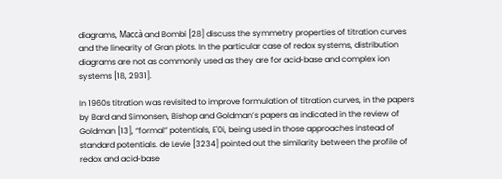diagrams, Maccà and Bombi [28] discuss the symmetry properties of titration curves and the linearity of Gran plots. In the particular case of redox systems, distribution diagrams are not as commonly used as they are for acid‐base and complex ion systems [18, 2931].

In 1960s titration was revisited to improve formulation of titration curves, in the papers by Bard and Simonsen, Bishop and Goldman’s papers as indicated in the review of Goldman [13], “formal” potentials, E'0i, being used in those approaches instead of standard potentials. de Levie [3234] pointed out the similarity between the profile of redox and acid‐base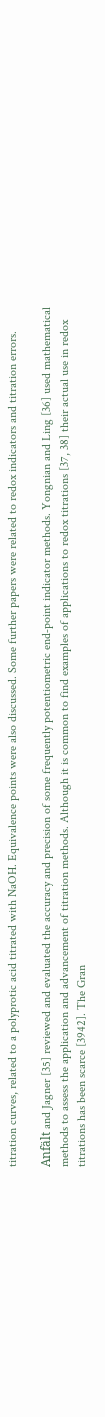titration curves, related to a polyprotic acid titrated with NaOH. Equivalence points were also discussed. Some further papers were related to redox indicators and titration errors.

Anfält and Jagner [35] reviewed and evaluated the accuracy and precision of some frequently potentiometric end‐point indicator methods. Yongnian and Ling [36] used mathematical methods to assess the application and advancement of titration methods. Although it is common to find examples of applications to redox titrations [37, 38] their actual use in redox titrations has been scarce [3942]. The Gran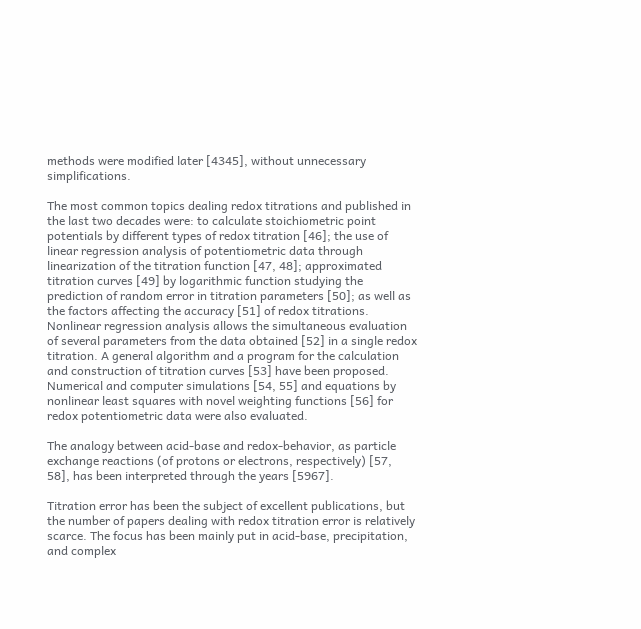methods were modified later [4345], without unnecessary simplifications.

The most common topics dealing redox titrations and published in the last two decades were: to calculate stoichiometric point potentials by different types of redox titration [46]; the use of linear regression analysis of potentiometric data through linearization of the titration function [47, 48]; approximated titration curves [49] by logarithmic function studying the prediction of random error in titration parameters [50]; as well as the factors affecting the accuracy [51] of redox titrations. Nonlinear regression analysis allows the simultaneous evaluation of several parameters from the data obtained [52] in a single redox titration. A general algorithm and a program for the calculation and construction of titration curves [53] have been proposed. Numerical and computer simulations [54, 55] and equations by nonlinear least squares with novel weighting functions [56] for redox potentiometric data were also evaluated.

The analogy between acid‐base and redox‐behavior, as particle exchange reactions (of protons or electrons, respectively) [57, 58], has been interpreted through the years [5967].

Titration error has been the subject of excellent publications, but the number of papers dealing with redox titration error is relatively scarce. The focus has been mainly put in acid‐base, precipitation, and complex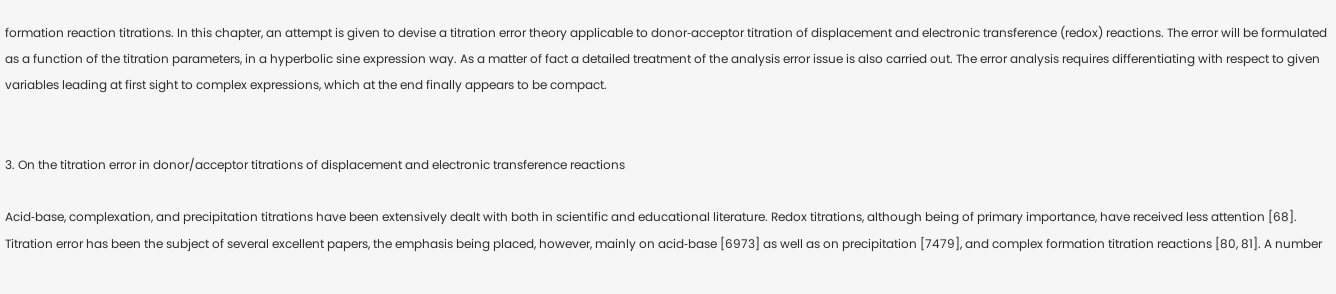formation reaction titrations. In this chapter, an attempt is given to devise a titration error theory applicable to donor‐acceptor titration of displacement and electronic transference (redox) reactions. The error will be formulated as a function of the titration parameters, in a hyperbolic sine expression way. As a matter of fact a detailed treatment of the analysis error issue is also carried out. The error analysis requires differentiating with respect to given variables leading at first sight to complex expressions, which at the end finally appears to be compact.


3. On the titration error in donor/acceptor titrations of displacement and electronic transference reactions

Acid‐base, complexation, and precipitation titrations have been extensively dealt with both in scientific and educational literature. Redox titrations, although being of primary importance, have received less attention [68]. Titration error has been the subject of several excellent papers, the emphasis being placed, however, mainly on acid‐base [6973] as well as on precipitation [7479], and complex formation titration reactions [80, 81]. A number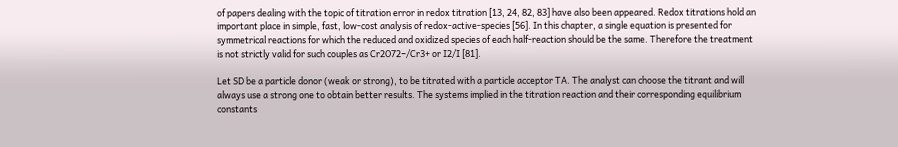of papers dealing with the topic of titration error in redox titration [13, 24, 82, 83] have also been appeared. Redox titrations hold an important place in simple, fast, low‐cost analysis of redox‐active‐species [56]. In this chapter, a single equation is presented for symmetrical reactions for which the reduced and oxidized species of each half‐reaction should be the same. Therefore the treatment is not strictly valid for such couples as Cr2O72−/Cr3+ or I2/I [81].

Let SD be a particle donor (weak or strong), to be titrated with a particle acceptor TA. The analyst can choose the titrant and will always use a strong one to obtain better results. The systems implied in the titration reaction and their corresponding equilibrium constants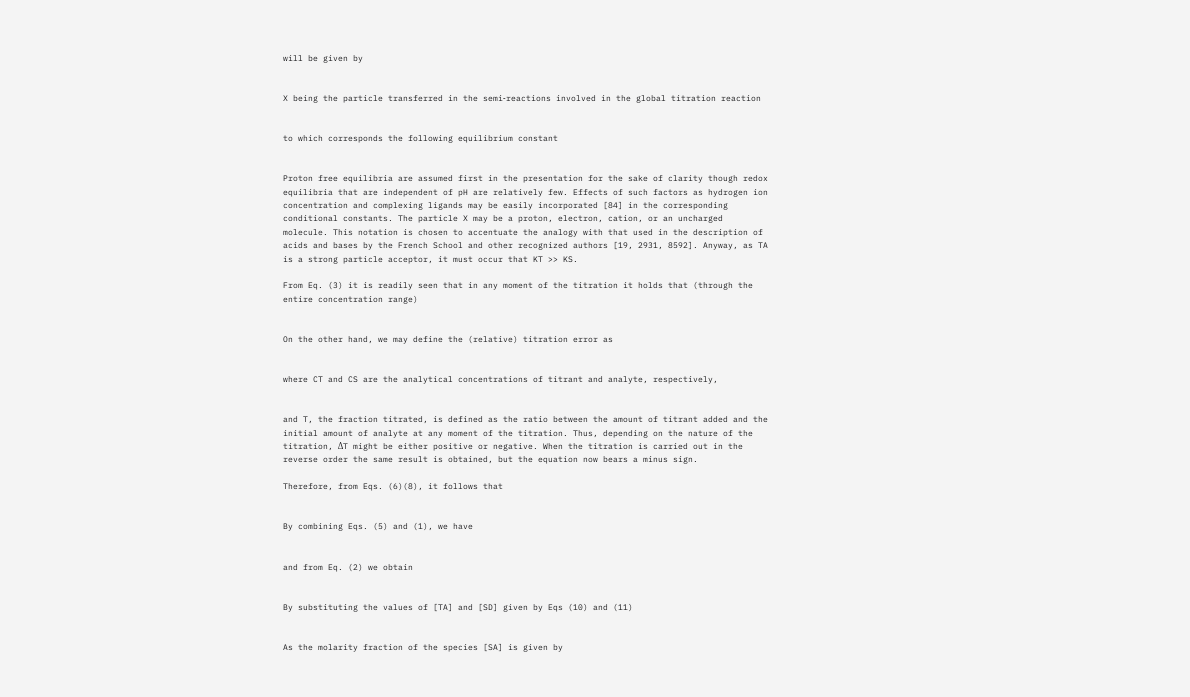will be given by


X being the particle transferred in the semi‐reactions involved in the global titration reaction


to which corresponds the following equilibrium constant


Proton free equilibria are assumed first in the presentation for the sake of clarity though redox equilibria that are independent of pH are relatively few. Effects of such factors as hydrogen ion concentration and complexing ligands may be easily incorporated [84] in the corresponding conditional constants. The particle X may be a proton, electron, cation, or an uncharged molecule. This notation is chosen to accentuate the analogy with that used in the description of acids and bases by the French School and other recognized authors [19, 2931, 8592]. Anyway, as TA is a strong particle acceptor, it must occur that KT >> KS.

From Eq. (3) it is readily seen that in any moment of the titration it holds that (through the entire concentration range)


On the other hand, we may define the (relative) titration error as


where CT and CS are the analytical concentrations of titrant and analyte, respectively,


and T, the fraction titrated, is defined as the ratio between the amount of titrant added and the initial amount of analyte at any moment of the titration. Thus, depending on the nature of the titration, ΔT might be either positive or negative. When the titration is carried out in the reverse order the same result is obtained, but the equation now bears a minus sign.

Therefore, from Eqs. (6)(8), it follows that


By combining Eqs. (5) and (1), we have


and from Eq. (2) we obtain


By substituting the values of [TA] and [SD] given by Eqs (10) and (11)


As the molarity fraction of the species [SA] is given by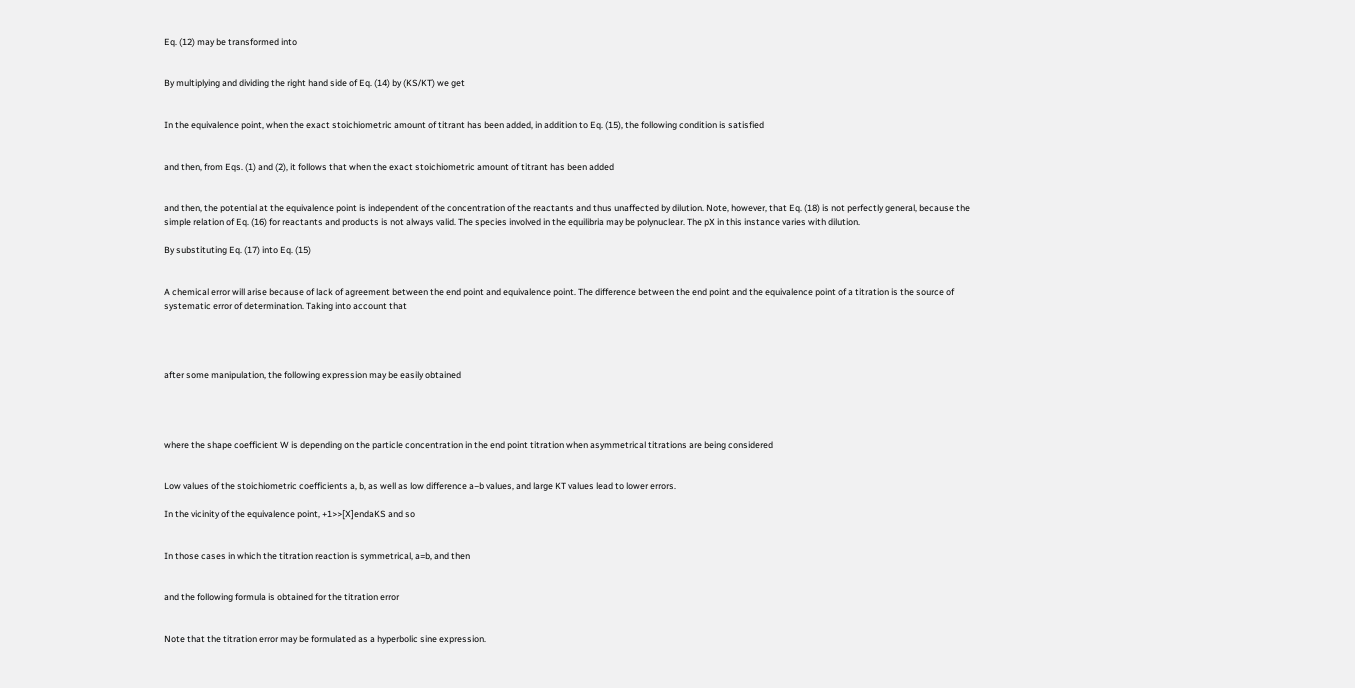Eq. (12) may be transformed into


By multiplying and dividing the right hand side of Eq. (14) by (KS/KT) we get


In the equivalence point, when the exact stoichiometric amount of titrant has been added, in addition to Eq. (15), the following condition is satisfied


and then, from Eqs. (1) and (2), it follows that when the exact stoichiometric amount of titrant has been added


and then, the potential at the equivalence point is independent of the concentration of the reactants and thus unaffected by dilution. Note, however, that Eq. (18) is not perfectly general, because the simple relation of Eq. (16) for reactants and products is not always valid. The species involved in the equilibria may be polynuclear. The pX in this instance varies with dilution.

By substituting Eq. (17) into Eq. (15)


A chemical error will arise because of lack of agreement between the end point and equivalence point. The difference between the end point and the equivalence point of a titration is the source of systematic error of determination. Taking into account that




after some manipulation, the following expression may be easily obtained




where the shape coefficient W is depending on the particle concentration in the end point titration when asymmetrical titrations are being considered


Low values of the stoichiometric coefficients a, b, as well as low difference a−b values, and large KT values lead to lower errors.

In the vicinity of the equivalence point, +1>>[X]endaKS and so


In those cases in which the titration reaction is symmetrical, a=b, and then


and the following formula is obtained for the titration error


Note that the titration error may be formulated as a hyperbolic sine expression.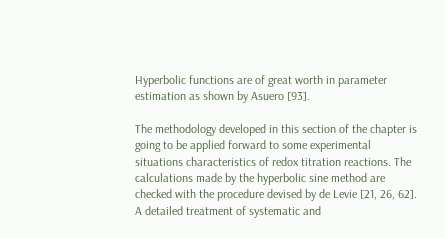Hyperbolic functions are of great worth in parameter estimation as shown by Asuero [93].

The methodology developed in this section of the chapter is going to be applied forward to some experimental situations characteristics of redox titration reactions. The calculations made by the hyperbolic sine method are checked with the procedure devised by de Levie [21, 26, 62]. A detailed treatment of systematic and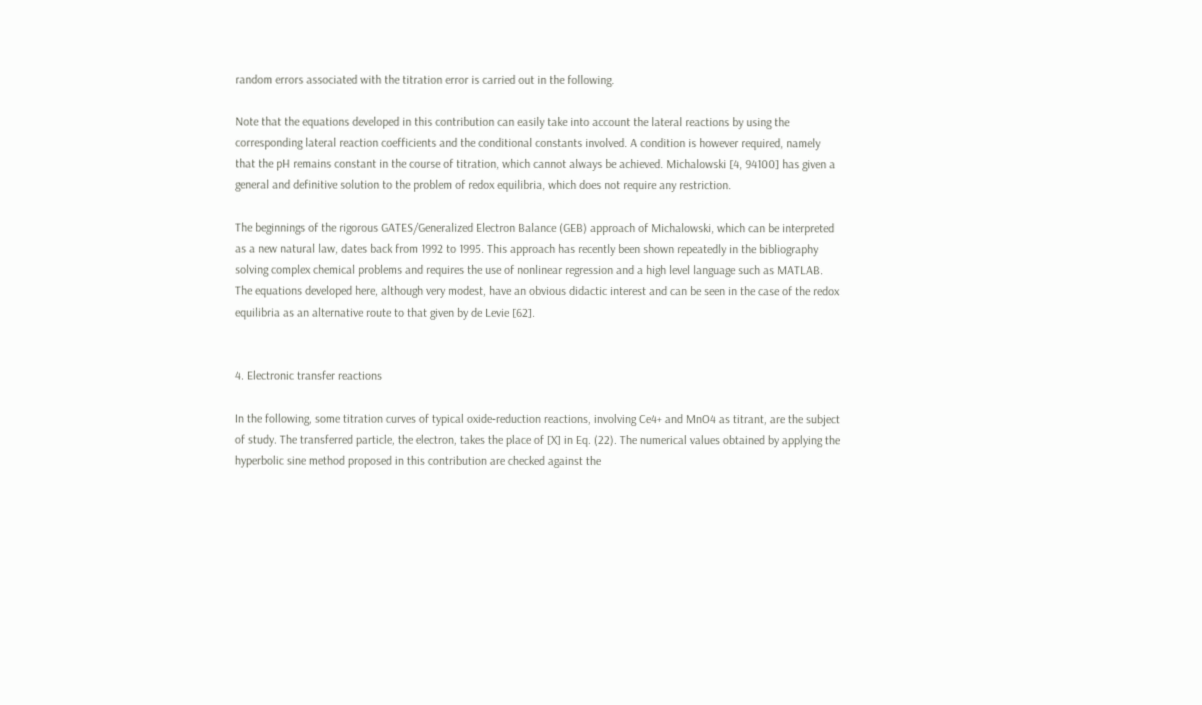random errors associated with the titration error is carried out in the following.

Note that the equations developed in this contribution can easily take into account the lateral reactions by using the corresponding lateral reaction coefficients and the conditional constants involved. A condition is however required, namely that the pH remains constant in the course of titration, which cannot always be achieved. Michalowski [4, 94100] has given a general and definitive solution to the problem of redox equilibria, which does not require any restriction.

The beginnings of the rigorous GATES/Generalized Electron Balance (GEB) approach of Michalowski, which can be interpreted as a new natural law, dates back from 1992 to 1995. This approach has recently been shown repeatedly in the bibliography solving complex chemical problems and requires the use of nonlinear regression and a high level language such as MATLAB. The equations developed here, although very modest, have an obvious didactic interest and can be seen in the case of the redox equilibria as an alternative route to that given by de Levie [62].


4. Electronic transfer reactions

In the following, some titration curves of typical oxide‐reduction reactions, involving Ce4+ and MnO4 as titrant, are the subject of study. The transferred particle, the electron, takes the place of [X] in Eq. (22). The numerical values obtained by applying the hyperbolic sine method proposed in this contribution are checked against the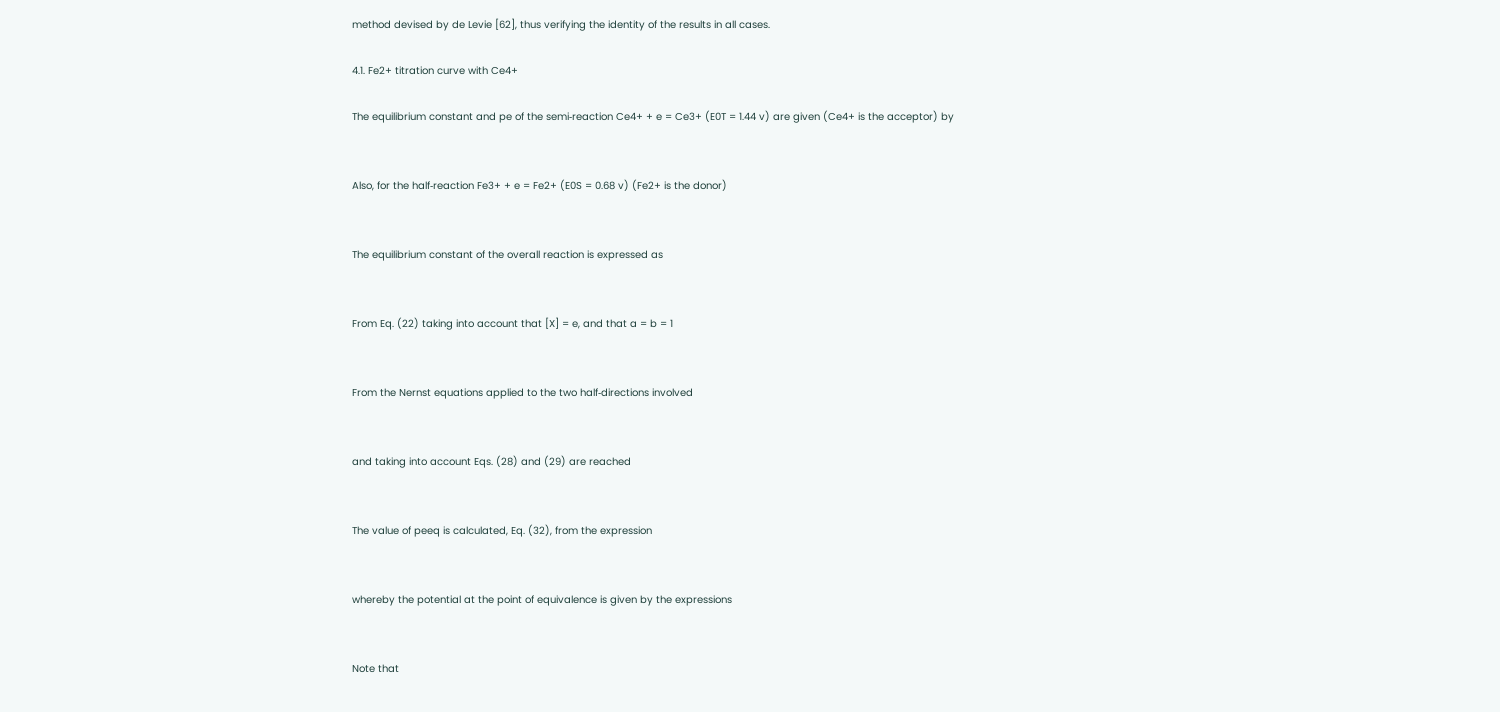method devised by de Levie [62], thus verifying the identity of the results in all cases.

4.1. Fe2+ titration curve with Ce4+

The equilibrium constant and pe of the semi‐reaction Ce4+ + e = Ce3+ (E0T = 1.44 v) are given (Ce4+ is the acceptor) by


Also, for the half‐reaction Fe3+ + e = Fe2+ (E0S = 0.68 v) (Fe2+ is the donor)


The equilibrium constant of the overall reaction is expressed as


From Eq. (22) taking into account that [X] = e, and that a = b = 1


From the Nernst equations applied to the two half‐directions involved


and taking into account Eqs. (28) and (29) are reached


The value of peeq is calculated, Eq. (32), from the expression


whereby the potential at the point of equivalence is given by the expressions


Note that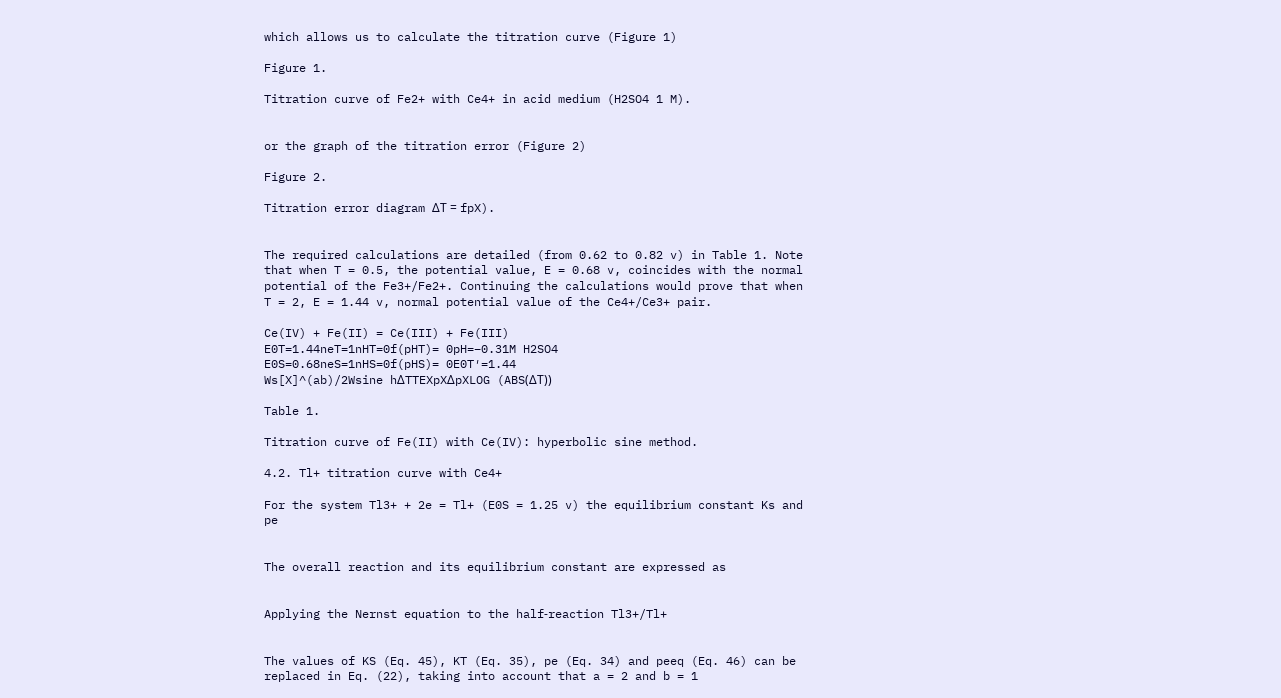which allows us to calculate the titration curve (Figure 1)

Figure 1.

Titration curve of Fe2+ with Ce4+ in acid medium (H2SO4 1 M).


or the graph of the titration error (Figure 2)

Figure 2.

Titration error diagram ΔT = fpX).


The required calculations are detailed (from 0.62 to 0.82 v) in Table 1. Note that when T = 0.5, the potential value, E = 0.68 v, coincides with the normal potential of the Fe3+/Fe2+. Continuing the calculations would prove that when T = 2, E = 1.44 v, normal potential value of the Ce4+/Ce3+ pair.

Ce(IV) + Fe(II) = Ce(III) + Fe(III)
E0T=1.44neT=1nHT=0f(pHT)= 0pH=−0.31M H2SO4
E0S=0.68neS=1nHS=0f(pHS)= 0E0T′=1.44
Ws[X]^(ab)/2Wsine hΔTTEXpXΔpXLOG (ABS(ΔT))

Table 1.

Titration curve of Fe(II) with Ce(IV): hyperbolic sine method.

4.2. Tl+ titration curve with Ce4+

For the system Tl3+ + 2e = Tl+ (E0S = 1.25 v) the equilibrium constant Ks and pe


The overall reaction and its equilibrium constant are expressed as


Applying the Nernst equation to the half‐reaction Tl3+/Tl+


The values of KS (Eq. 45), KT (Eq. 35), pe (Eq. 34) and peeq (Eq. 46) can be replaced in Eq. (22), taking into account that a = 2 and b = 1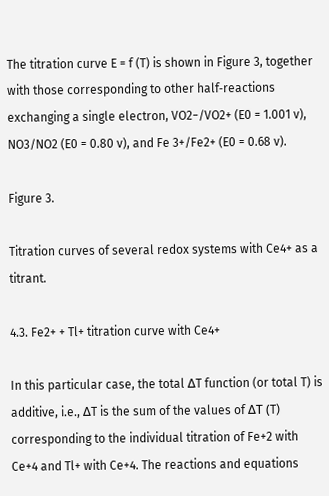The titration curve E = f (T) is shown in Figure 3, together with those corresponding to other half‐reactions exchanging a single electron, VO2−/VO2+ (E0 = 1.001 v), NO3/NO2 (E0 = 0.80 v), and Fe 3+/Fe2+ (E0 = 0.68 v).

Figure 3.

Titration curves of several redox systems with Ce4+ as a titrant.

4.3. Fe2+ + Tl+ titration curve with Ce4+

In this particular case, the total ΔT function (or total T) is additive, i.e., ΔT is the sum of the values of ΔT (T) corresponding to the individual titration of Fe+2 with Ce+4 and Tl+ with Ce+4. The reactions and equations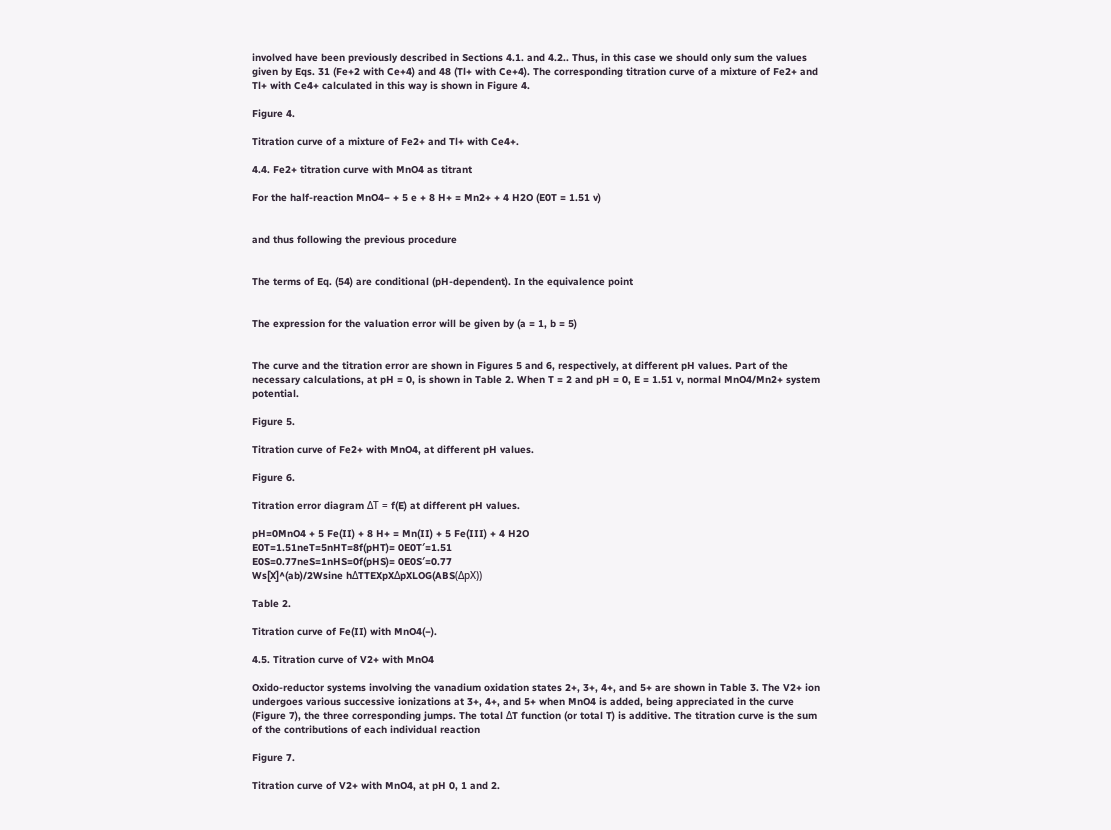involved have been previously described in Sections 4.1. and 4.2.. Thus, in this case we should only sum the values given by Eqs. 31 (Fe+2 with Ce+4) and 48 (Tl+ with Ce+4). The corresponding titration curve of a mixture of Fe2+ and Tl+ with Ce4+ calculated in this way is shown in Figure 4.

Figure 4.

Titration curve of a mixture of Fe2+ and Tl+ with Ce4+.

4.4. Fe2+ titration curve with MnO4 as titrant

For the half‐reaction MnO4− + 5 e + 8 H+ = Mn2+ + 4 H2O (E0T = 1.51 v)


and thus following the previous procedure


The terms of Eq. (54) are conditional (pH‐dependent). In the equivalence point


The expression for the valuation error will be given by (a = 1, b = 5)


The curve and the titration error are shown in Figures 5 and 6, respectively, at different pH values. Part of the necessary calculations, at pH = 0, is shown in Table 2. When T = 2 and pH = 0, E = 1.51 v, normal MnO4/Mn2+ system potential.

Figure 5.

Titration curve of Fe2+ with MnO4, at different pH values.

Figure 6.

Titration error diagram ΔT = f(E) at different pH values.

pH=0MnO4 + 5 Fe(II) + 8 H+ = Mn(II) + 5 Fe(III) + 4 H2O
E0T=1.51neT=5nHT=8f(pHT)= 0E0T′=1.51
E0S=0.77neS=1nHS=0f(pHS)= 0E0S′=0.77
Ws[X]^(ab)/2Wsine hΔTTEXpXΔpXLOG(ABS(ΔpX))

Table 2.

Titration curve of Fe(II) with MnO4(−).

4.5. Titration curve of V2+ with MnO4

Oxido‐reductor systems involving the vanadium oxidation states 2+, 3+, 4+, and 5+ are shown in Table 3. The V2+ ion undergoes various successive ionizations at 3+, 4+, and 5+ when MnO4 is added, being appreciated in the curve (Figure 7), the three corresponding jumps. The total ΔT function (or total T) is additive. The titration curve is the sum of the contributions of each individual reaction

Figure 7.

Titration curve of V2+ with MnO4, at pH 0, 1 and 2.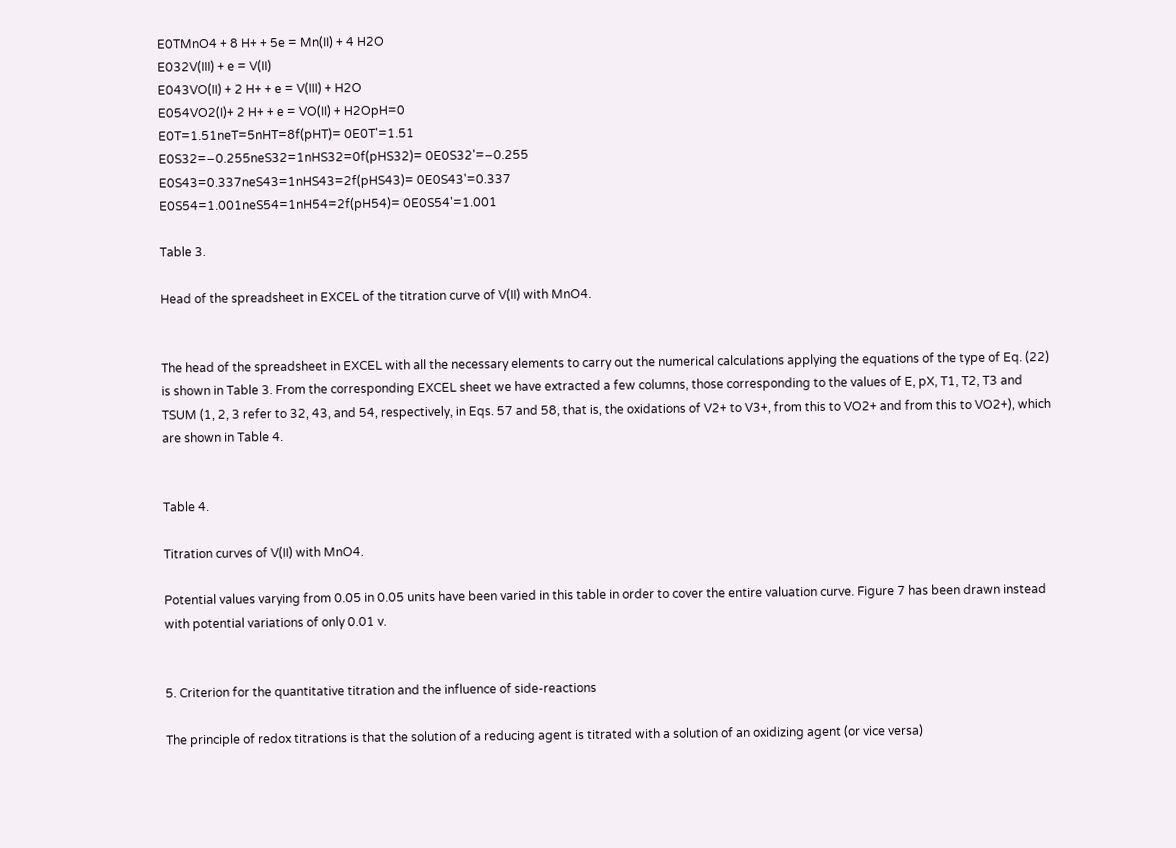E0TMnO4 + 8 H+ + 5e = Mn(II) + 4 H2O
E032V(III) + e = V(II)
E043VO(II) + 2 H+ + e = V(III) + H2O
E054VO2(I)+ 2 H+ + e = VO(II) + H2OpH=0
E0T=1.51neT=5nHT=8f(pHT)= 0E0T'=1.51
E0S32=−0.255neS32=1nHS32=0f(pHS32)= 0E0S32'=−0.255
E0S43=0.337neS43=1nHS43=2f(pHS43)= 0E0S43'=0.337
E0S54=1.001neS54=1nH54=2f(pH54)= 0E0S54'=1.001

Table 3.

Head of the spreadsheet in EXCEL of the titration curve of V(II) with MnO4.


The head of the spreadsheet in EXCEL with all the necessary elements to carry out the numerical calculations applying the equations of the type of Eq. (22) is shown in Table 3. From the corresponding EXCEL sheet we have extracted a few columns, those corresponding to the values of E, pX, T1, T2, T3 and TSUM (1, 2, 3 refer to 32, 43, and 54, respectively, in Eqs. 57 and 58, that is, the oxidations of V2+ to V3+, from this to VO2+ and from this to VO2+), which are shown in Table 4.


Table 4.

Titration curves of V(II) with MnO4.

Potential values varying from 0.05 in 0.05 units have been varied in this table in order to cover the entire valuation curve. Figure 7 has been drawn instead with potential variations of only 0.01 v.


5. Criterion for the quantitative titration and the influence of side‐reactions

The principle of redox titrations is that the solution of a reducing agent is titrated with a solution of an oxidizing agent (or vice versa)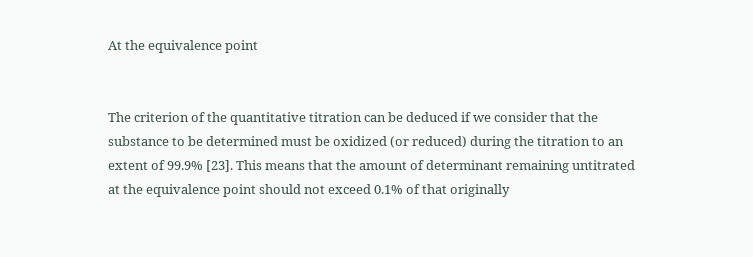At the equivalence point


The criterion of the quantitative titration can be deduced if we consider that the substance to be determined must be oxidized (or reduced) during the titration to an extent of 99.9% [23]. This means that the amount of determinant remaining untitrated at the equivalence point should not exceed 0.1% of that originally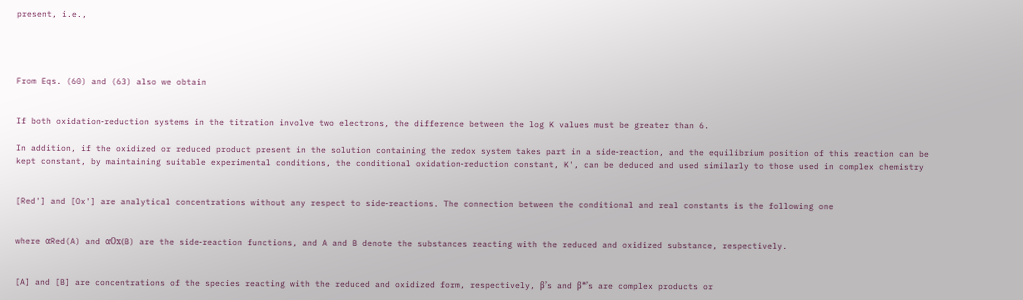present, i.e.,




From Eqs. (60) and (63) also we obtain


If both oxidation‐reduction systems in the titration involve two electrons, the difference between the log K values must be greater than 6.

In addition, if the oxidized or reduced product present in the solution containing the redox system takes part in a side‐reaction, and the equilibrium position of this reaction can be kept constant, by maintaining suitable experimental conditions, the conditional oxidation‐reduction constant, K', can be deduced and used similarly to those used in complex chemistry


[Red'] and [Ox'] are analytical concentrations without any respect to side‐reactions. The connection between the conditional and real constants is the following one


where αRed(A) and αOx(B) are the side‐reaction functions, and A and B denote the substances reacting with the reduced and oxidized substance, respectively.


[A] and [B] are concentrations of the species reacting with the reduced and oxidized form, respectively, β’s and β*’s are complex products or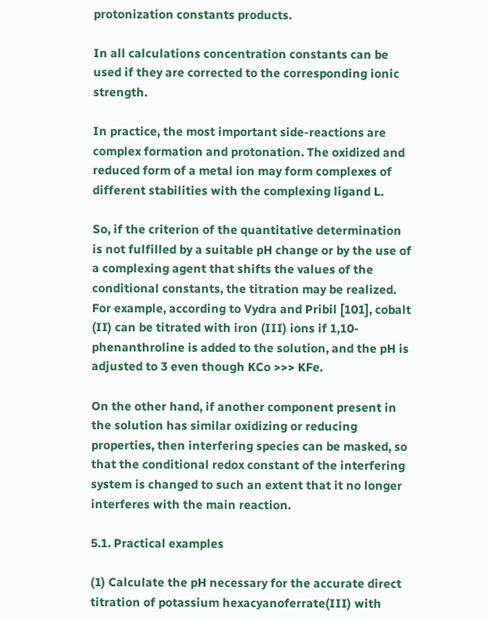protonization constants products.

In all calculations concentration constants can be used if they are corrected to the corresponding ionic strength.

In practice, the most important side‐reactions are complex formation and protonation. The oxidized and reduced form of a metal ion may form complexes of different stabilities with the complexing ligand L.

So, if the criterion of the quantitative determination is not fulfilled by a suitable pH change or by the use of a complexing agent that shifts the values of the conditional constants, the titration may be realized. For example, according to Vydra and Pribil [101], cobalt (II) can be titrated with iron (III) ions if 1,10‐phenanthroline is added to the solution, and the pH is adjusted to 3 even though KCo >>> KFe.

On the other hand, if another component present in the solution has similar oxidizing or reducing properties, then interfering species can be masked, so that the conditional redox constant of the interfering system is changed to such an extent that it no longer interferes with the main reaction.

5.1. Practical examples

(1) Calculate the pH necessary for the accurate direct titration of potassium hexacyanoferrate(III) with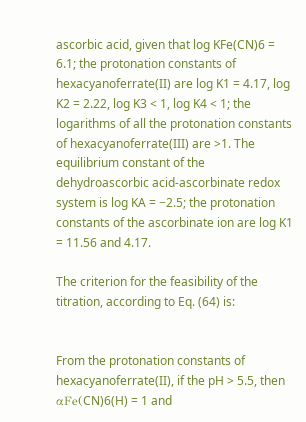ascorbic acid, given that log KFe(CN)6 = 6.1; the protonation constants of hexacyanoferrate(II) are log K1 = 4.17, log K2 = 2.22, log K3 < 1, log K4 < 1; the logarithms of all the protonation constants of hexacyanoferrate(III) are >1. The equilibrium constant of the dehydroascorbic acid‐ascorbinate redox system is log KA = −2.5; the protonation constants of the ascorbinate ion are log K1 = 11.56 and 4.17.

The criterion for the feasibility of the titration, according to Eq. (64) is:


From the protonation constants of hexacyanoferrate(II), if the pH > 5.5, then αFe(CN)6(H) = 1 and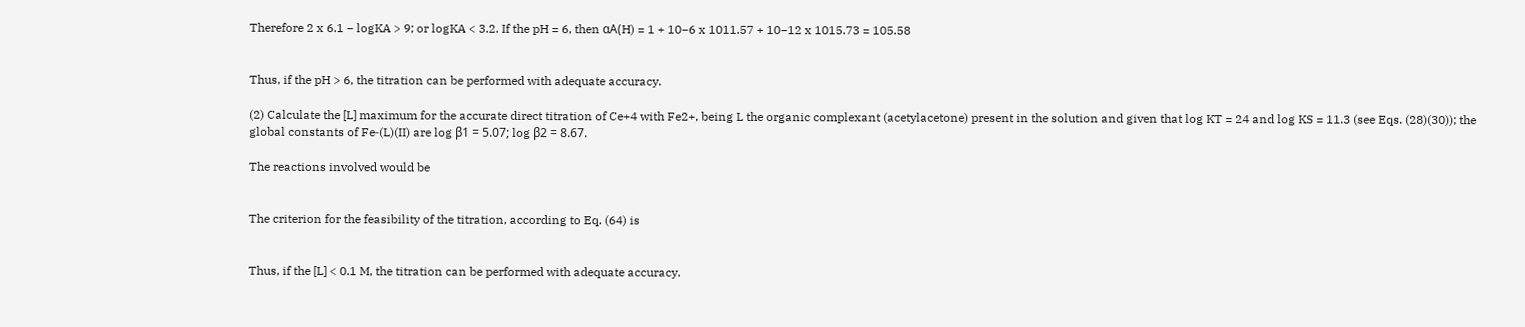Therefore 2 x 6.1 − logKA > 9; or logKA < 3.2. If the pH = 6, then αA(H) = 1 + 10−6 x 1011.57 + 10−12 x 1015.73 = 105.58


Thus, if the pH > 6, the titration can be performed with adequate accuracy.

(2) Calculate the [L] maximum for the accurate direct titration of Ce+4 with Fe2+, being L the organic complexant (acetylacetone) present in the solution and given that log KT = 24 and log KS = 11.3 (see Eqs. (28)(30)); the global constants of Fe‐(L)(II) are log β1 = 5.07; log β2 = 8.67.

The reactions involved would be


The criterion for the feasibility of the titration, according to Eq. (64) is


Thus, if the [L] < 0.1 M, the titration can be performed with adequate accuracy.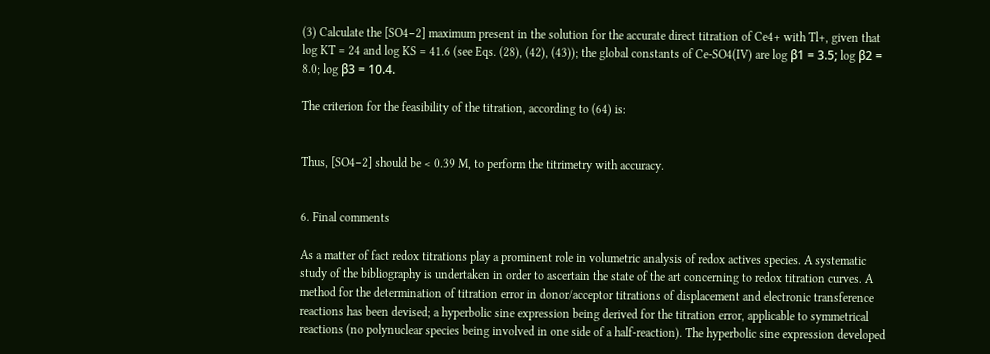(3) Calculate the [SO4−2] maximum present in the solution for the accurate direct titration of Ce4+ with Tl+, given that log KT = 24 and log KS = 41.6 (see Eqs. (28), (42), (43)); the global constants of Ce‐SO4(IV) are log β1 = 3.5; log β2 = 8.0; log β3 = 10.4.

The criterion for the feasibility of the titration, according to (64) is:


Thus, [SO4−2] should be < 0.39 M, to perform the titrimetry with accuracy.


6. Final comments

As a matter of fact redox titrations play a prominent role in volumetric analysis of redox actives species. A systematic study of the bibliography is undertaken in order to ascertain the state of the art concerning to redox titration curves. A method for the determination of titration error in donor/acceptor titrations of displacement and electronic transference reactions has been devised; a hyperbolic sine expression being derived for the titration error, applicable to symmetrical reactions (no polynuclear species being involved in one side of a half‐reaction). The hyperbolic sine expression developed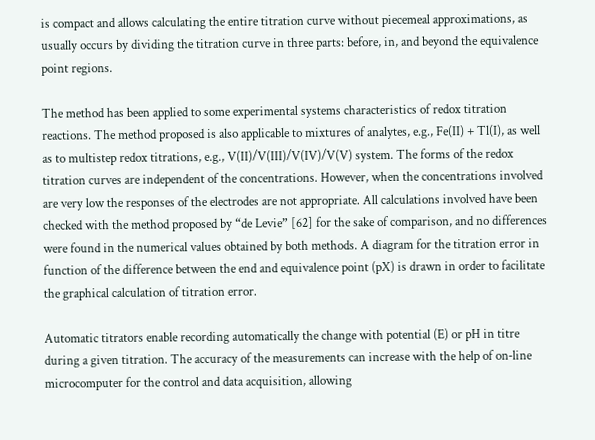is compact and allows calculating the entire titration curve without piecemeal approximations, as usually occurs by dividing the titration curve in three parts: before, in, and beyond the equivalence point regions.

The method has been applied to some experimental systems characteristics of redox titration reactions. The method proposed is also applicable to mixtures of analytes, e.g., Fe(II) + Tl(I), as well as to multistep redox titrations, e.g., V(II)/V(III)/V(IV)/V(V) system. The forms of the redox titration curves are independent of the concentrations. However, when the concentrations involved are very low the responses of the electrodes are not appropriate. All calculations involved have been checked with the method proposed by “de Levie” [62] for the sake of comparison, and no differences were found in the numerical values obtained by both methods. A diagram for the titration error in function of the difference between the end and equivalence point (pX) is drawn in order to facilitate the graphical calculation of titration error.

Automatic titrators enable recording automatically the change with potential (E) or pH in titre during a given titration. The accuracy of the measurements can increase with the help of on‐line microcomputer for the control and data acquisition, allowing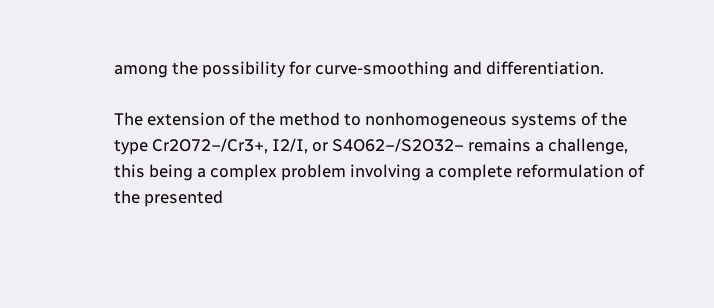among the possibility for curve‐smoothing and differentiation.

The extension of the method to nonhomogeneous systems of the type Cr2O72−/Cr3+, I2/I, or S4O62−/S2O32− remains a challenge, this being a complex problem involving a complete reformulation of the presented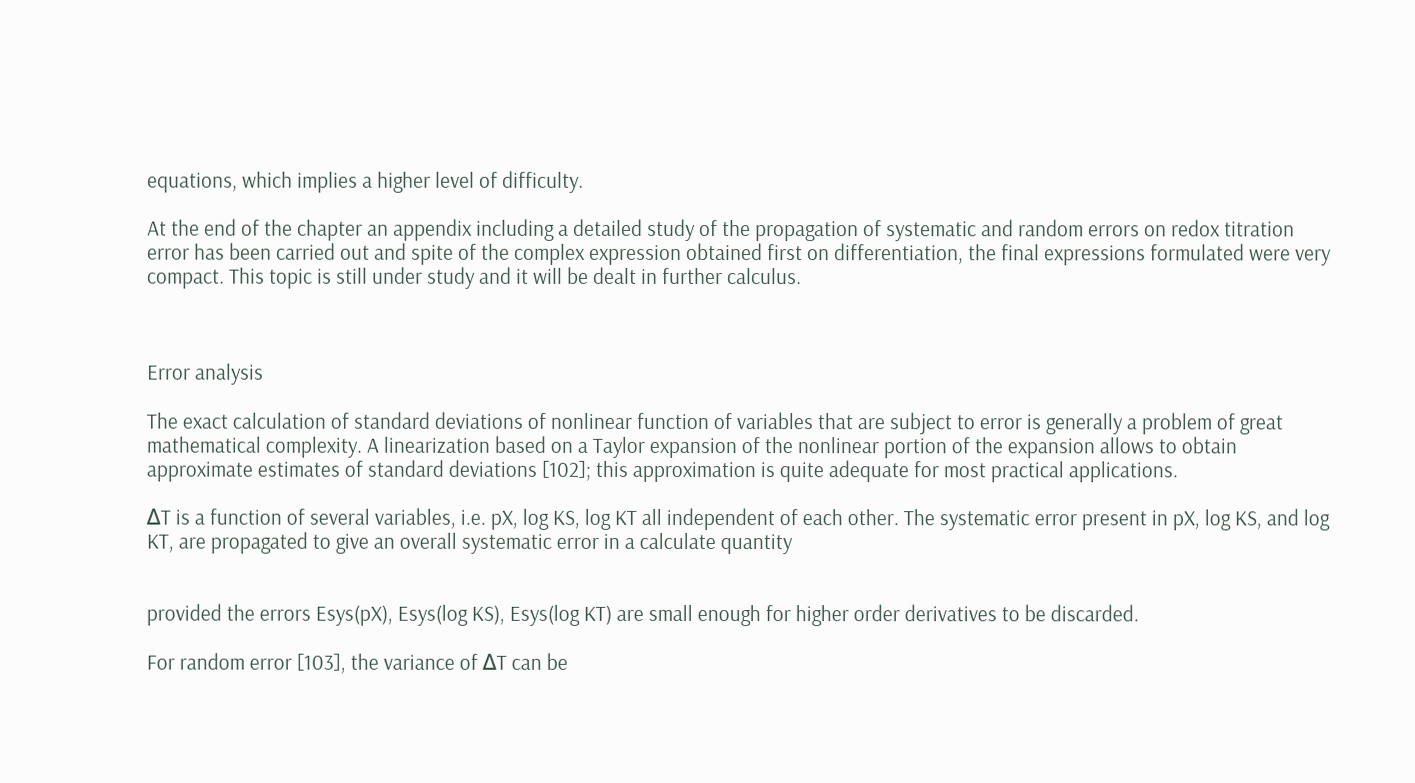equations, which implies a higher level of difficulty.

At the end of the chapter an appendix including a detailed study of the propagation of systematic and random errors on redox titration error has been carried out and spite of the complex expression obtained first on differentiation, the final expressions formulated were very compact. This topic is still under study and it will be dealt in further calculus.



Error analysis

The exact calculation of standard deviations of nonlinear function of variables that are subject to error is generally a problem of great mathematical complexity. A linearization based on a Taylor expansion of the nonlinear portion of the expansion allows to obtain approximate estimates of standard deviations [102]; this approximation is quite adequate for most practical applications.

ΔT is a function of several variables, i.e. pX, log KS, log KT all independent of each other. The systematic error present in pX, log KS, and log KT, are propagated to give an overall systematic error in a calculate quantity


provided the errors Esys(pX), Esys(log KS), Esys(log KT) are small enough for higher order derivatives to be discarded.

For random error [103], the variance of ΔT can be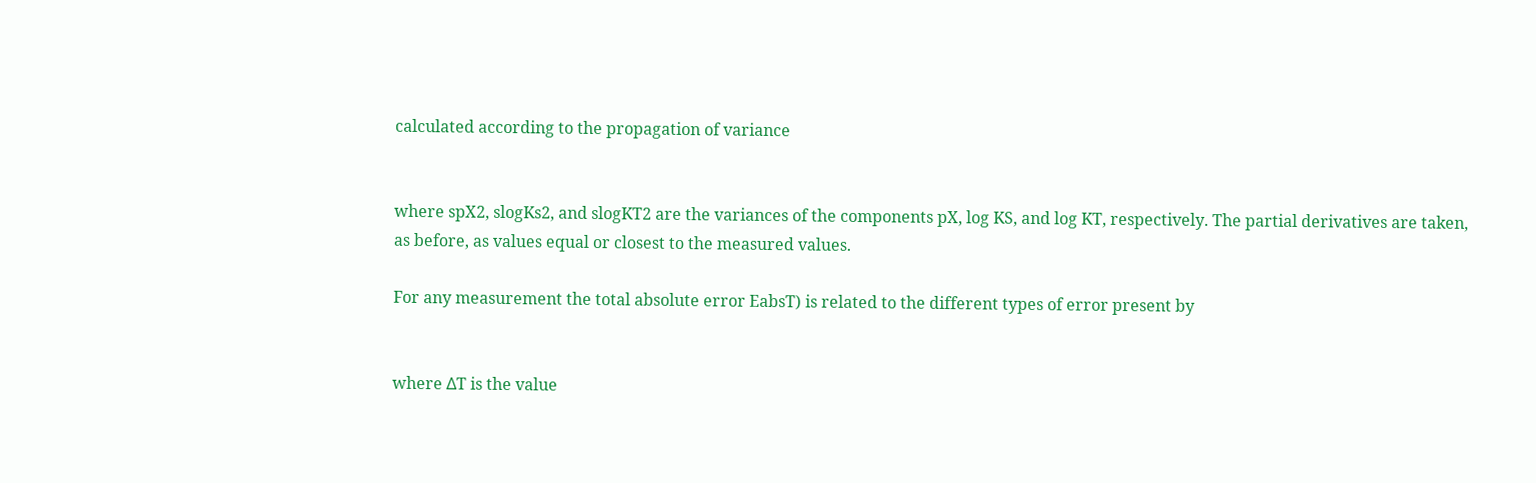calculated according to the propagation of variance


where spX2, slogKs2, and slogKT2 are the variances of the components pX, log KS, and log KT, respectively. The partial derivatives are taken, as before, as values equal or closest to the measured values.

For any measurement the total absolute error EabsT) is related to the different types of error present by


where ΔT is the value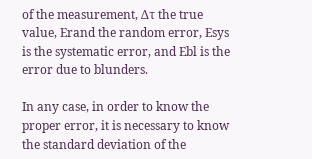of the measurement, Δτ the true value, Erand the random error, Esys is the systematic error, and Ebl is the error due to blunders.

In any case, in order to know the proper error, it is necessary to know the standard deviation of the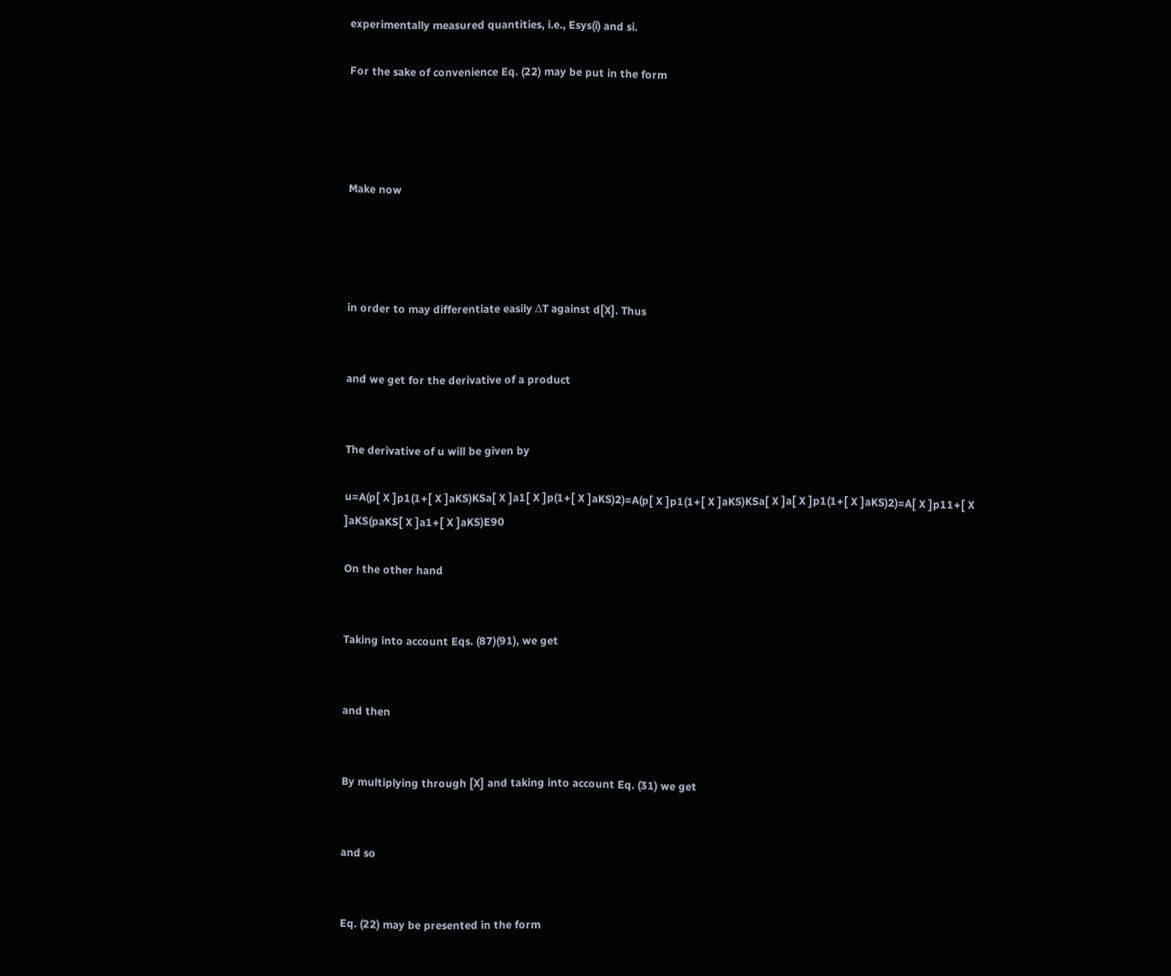experimentally measured quantities, i.e., Esys(i) and si.

For the sake of convenience Eq. (22) may be put in the form




Make now




in order to may differentiate easily ΔT against d[X]. Thus


and we get for the derivative of a product


The derivative of u will be given by

u=A(p[ X ]p1(1+[ X ]aKS)KSa[ X ]a1[ X ]p(1+[ X ]aKS)2)=A(p[ X ]p1(1+[ X ]aKS)KSa[ X ]a[ X ]p1(1+[ X ]aKS)2)=A[ X ]p11+[ X ]aKS(paKS[ X ]a1+[ X ]aKS)E90

On the other hand


Taking into account Eqs. (87)(91), we get


and then


By multiplying through [X] and taking into account Eq. (31) we get


and so


Eq. (22) may be presented in the form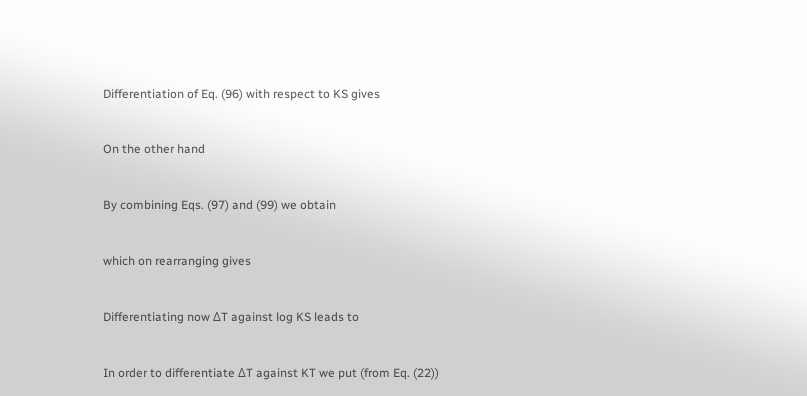Differentiation of Eq. (96) with respect to KS gives


On the other hand


By combining Eqs. (97) and (99) we obtain


which on rearranging gives


Differentiating now ΔT against log KS leads to


In order to differentiate ΔT against KT we put (from Eq. (22))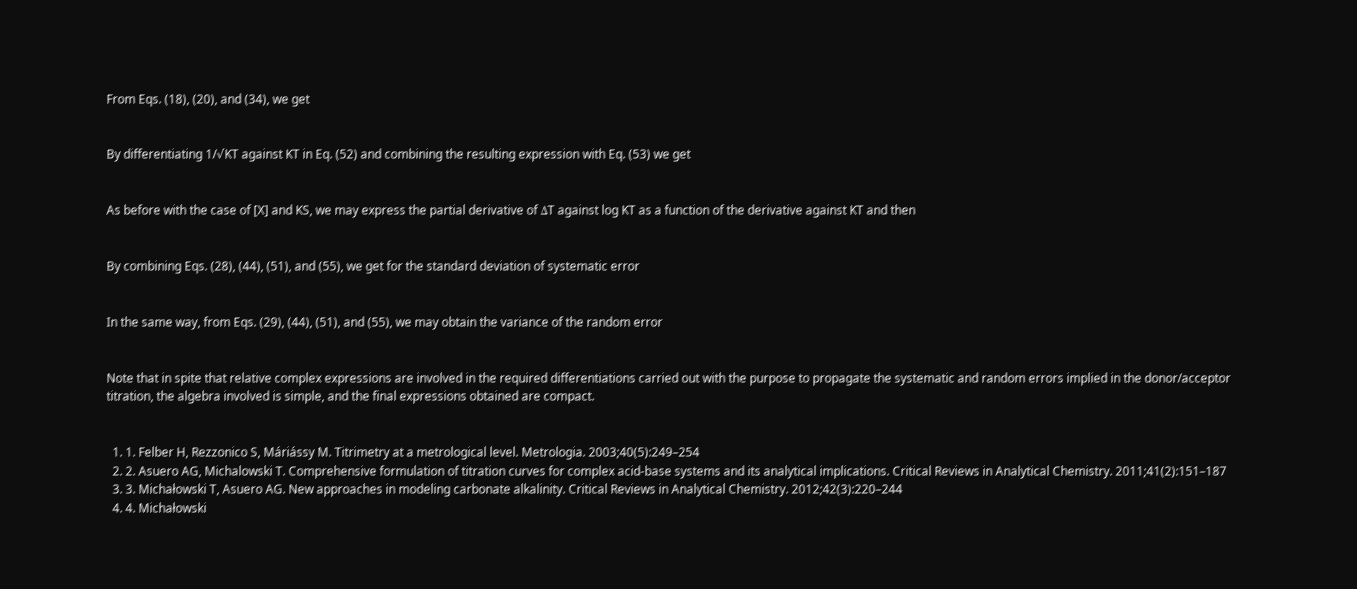From Eqs. (18), (20), and (34), we get


By differentiating 1/√KT against KT in Eq. (52) and combining the resulting expression with Eq. (53) we get


As before with the case of [X] and KS, we may express the partial derivative of ΔT against log KT as a function of the derivative against KT and then


By combining Eqs. (28), (44), (51), and (55), we get for the standard deviation of systematic error


In the same way, from Eqs. (29), (44), (51), and (55), we may obtain the variance of the random error


Note that in spite that relative complex expressions are involved in the required differentiations carried out with the purpose to propagate the systematic and random errors implied in the donor/acceptor titration, the algebra involved is simple, and the final expressions obtained are compact.


  1. 1. Felber H, Rezzonico S, Máriássy M. Titrimetry at a metrological level. Metrologia. 2003;40(5):249–254
  2. 2. Asuero AG, Michalowski T. Comprehensive formulation of titration curves for complex acid‐base systems and its analytical implications. Critical Reviews in Analytical Chemistry. 2011;41(2):151–187
  3. 3. Michałowski T, Asuero AG. New approaches in modeling carbonate alkalinity. Critical Reviews in Analytical Chemistry. 2012;42(3):220–244
  4. 4. Michałowski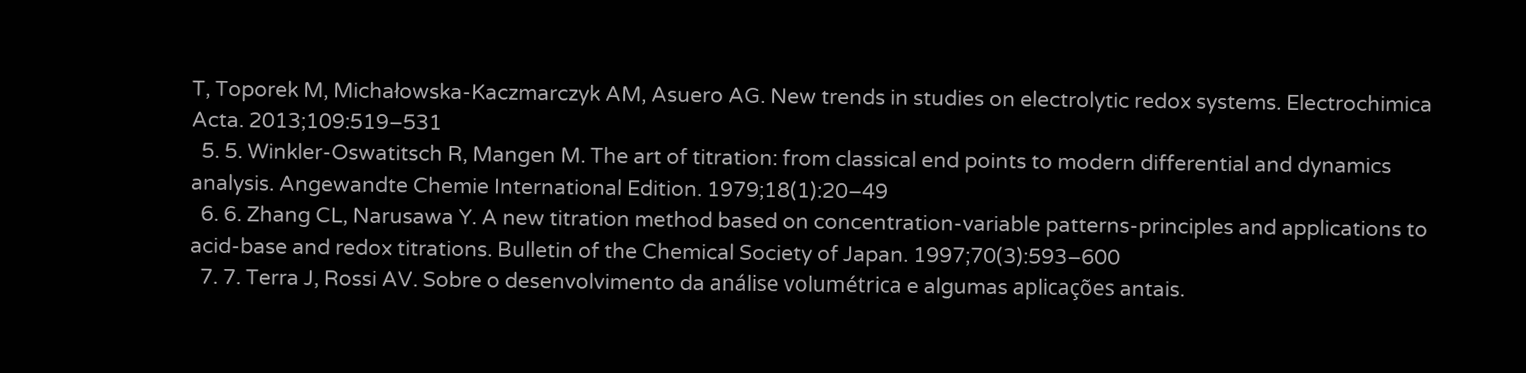T, Toporek M, Michałowska‐Kaczmarczyk AM, Asuero AG. New trends in studies on electrolytic redox systems. Electrochimica Acta. 2013;109:519–531
  5. 5. Winkler‐Oswatitsch R, Mangen M. The art of titration: from classical end points to modern differential and dynamics analysis. Angewandte Chemie International Edition. 1979;18(1):20–49
  6. 6. Zhang CL, Narusawa Y. A new titration method based on concentration‐variable patterns‐principles and applications to acid‐base and redox titrations. Bulletin of the Chemical Society of Japan. 1997;70(3):593–600
  7. 7. Terra J, Rossi AV. Sobre o desenvolvimento da análise volumétrica e algumas aplicações antais.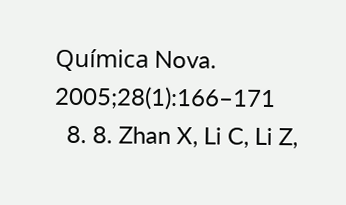Química Nova. 2005;28(1):166–171
  8. 8. Zhan X, Li C, Li Z,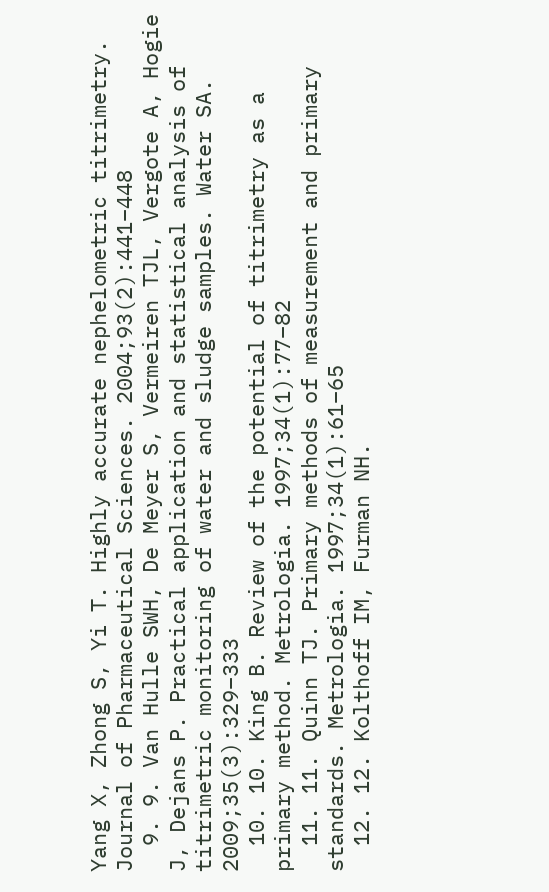Yang X, Zhong S, Yi T. Highly accurate nephelometric titrimetry. Journal of Pharmaceutical Sciences. 2004;93(2):441–448
  9. 9. Van Hulle SWH, De Meyer S, Vermeiren TJL, Vergote A, Hogie J, Dejans P. Practical application and statistical analysis of titrimetric monitoring of water and sludge samples. Water SA. 2009;35(3):329–333
  10. 10. King B. Review of the potential of titrimetry as a primary method. Metrologia. 1997;34(1):77–82
  11. 11. Quinn TJ. Primary methods of measurement and primary standards. Metrologia. 1997;34(1):61–65
  12. 12. Kolthoff IM, Furman NH.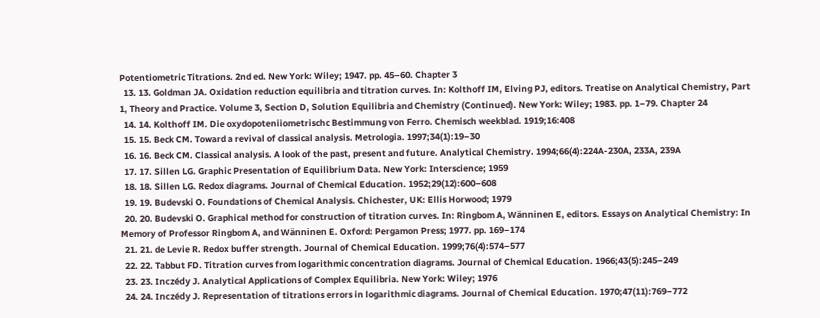Potentiometric Titrations. 2nd ed. New York: Wiley; 1947. pp. 45–60. Chapter 3
  13. 13. Goldman JA. Oxidation reduction equilibria and titration curves. In: Kolthoff IM, Elving PJ, editors. Treatise on Analytical Chemistry, Part 1, Theory and Practice. Volume 3, Section D, Solution Equilibria and Chemistry (Continued). New York: Wiley; 1983. pp. 1–79. Chapter 24
  14. 14. Kolthoff IM. Die oxydopoteniiometrischc Bestimmung von Ferro. Chemisch weekblad. 1919;16:408
  15. 15. Beck CM. Toward a revival of classical analysis. Metrologia. 1997;34(1):19–30
  16. 16. Beck CM. Classical analysis. A look of the past, present and future. Analytical Chemistry. 1994;66(4):224A‐230A, 233A, 239A
  17. 17. Sillen LG. Graphic Presentation of Equilibrium Data. New York: Interscience; 1959
  18. 18. Sillen LG. Redox diagrams. Journal of Chemical Education. 1952;29(12):600–608
  19. 19. Budevski O. Foundations of Chemical Analysis. Chichester, UK: Ellis Horwood; 1979
  20. 20. Budevski O. Graphical method for construction of titration curves. In: Ringbom A, Wänninen E, editors. Essays on Analytical Chemistry: In Memory of Professor Ringbom A, and Wänninen E. Oxford: Pergamon Press; 1977. pp. 169–174
  21. 21. de Levie R. Redox buffer strength. Journal of Chemical Education. 1999;76(4):574–577
  22. 22. Tabbut FD. Titration curves from logarithmic concentration diagrams. Journal of Chemical Education. 1966;43(5):245–249
  23. 23. Inczédy J. Analytical Applications of Complex Equilibria. New York: Wiley; 1976
  24. 24. Inczédy J. Representation of titrations errors in logarithmic diagrams. Journal of Chemical Education. 1970;47(11):769–772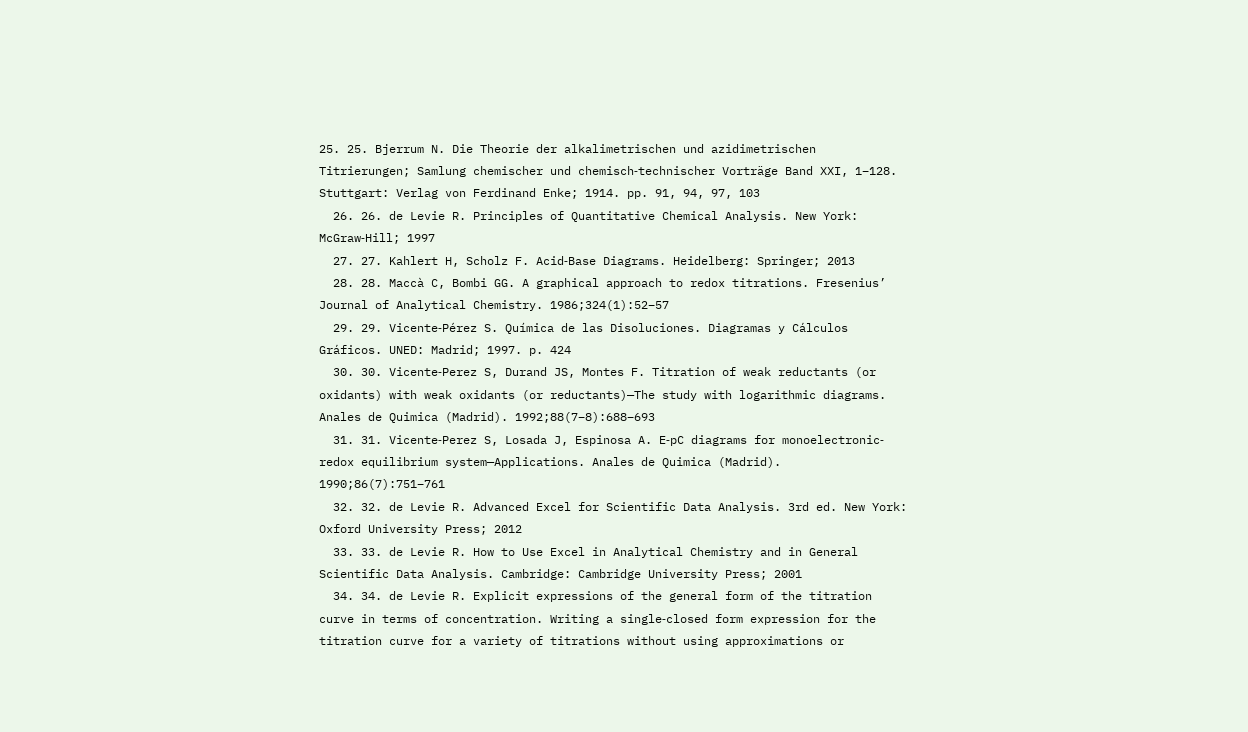25. 25. Bjerrum N. Die Theorie der alkalimetrischen und azidimetrischen Titrierungen; Samlung chemischer und chemisch‐technischer Vorträge Band XXI, 1–128. Stuttgart: Verlag von Ferdinand Enke; 1914. pp. 91, 94, 97, 103
  26. 26. de Levie R. Principles of Quantitative Chemical Analysis. New York: McGraw‐Hill; 1997
  27. 27. Kahlert H, Scholz F. Acid‐Base Diagrams. Heidelberg: Springer; 2013
  28. 28. Maccà C, Bombi GG. A graphical approach to redox titrations. Fresenius’ Journal of Analytical Chemistry. 1986;324(1):52–57
  29. 29. Vicente‐Pérez S. Química de las Disoluciones. Diagramas y Cálculos Gráficos. UNED: Madrid; 1997. p. 424
  30. 30. Vicente‐Perez S, Durand JS, Montes F. Titration of weak reductants (or oxidants) with weak oxidants (or reductants)—The study with logarithmic diagrams. Anales de Quimica (Madrid). 1992;88(7–8):688–693
  31. 31. Vicente‐Perez S, Losada J, Espinosa A. E‐pC diagrams for monoelectronic‐redox equilibrium system—Applications. Anales de Quimica (Madrid). 1990;86(7):751–761
  32. 32. de Levie R. Advanced Excel for Scientific Data Analysis. 3rd ed. New York: Oxford University Press; 2012
  33. 33. de Levie R. How to Use Excel in Analytical Chemistry and in General Scientific Data Analysis. Cambridge: Cambridge University Press; 2001
  34. 34. de Levie R. Explicit expressions of the general form of the titration curve in terms of concentration. Writing a single‐closed form expression for the titration curve for a variety of titrations without using approximations or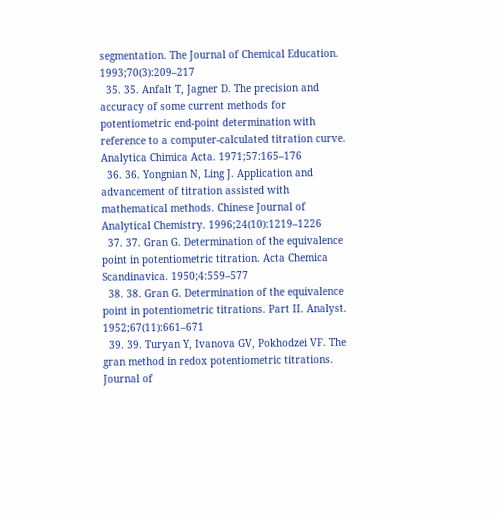segmentation. The Journal of Chemical Education. 1993;70(3):209–217
  35. 35. Anfalt T, Jagner D. The precision and accuracy of some current methods for potentiometric end‐point determination with reference to a computer‐calculated titration curve. Analytica Chimica Acta. 1971;57:165–176
  36. 36. Yongnian N, Ling J. Application and advancement of titration assisted with mathematical methods. Chinese Journal of Analytical Chemistry. 1996;24(10):1219–1226
  37. 37. Gran G. Determination of the equivalence point in potentiometric titration. Acta Chemica Scandinavica. 1950;4:559–577
  38. 38. Gran G. Determination of the equivalence point in potentiometric titrations. Part II. Analyst. 1952;67(11):661–671
  39. 39. Turyan Y, Ivanova GV, Pokhodzei VF. The gran method in redox potentiometric titrations. Journal of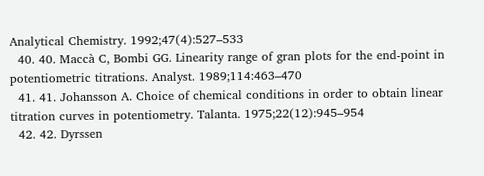Analytical Chemistry. 1992;47(4):527–533
  40. 40. Maccà C, Bombi GG. Linearity range of gran plots for the end‐point in potentiometric titrations. Analyst. 1989;114:463–470
  41. 41. Johansson A. Choice of chemical conditions in order to obtain linear titration curves in potentiometry. Talanta. 1975;22(12):945–954
  42. 42. Dyrssen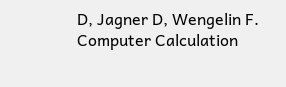D, Jagner D, Wengelin F. Computer Calculation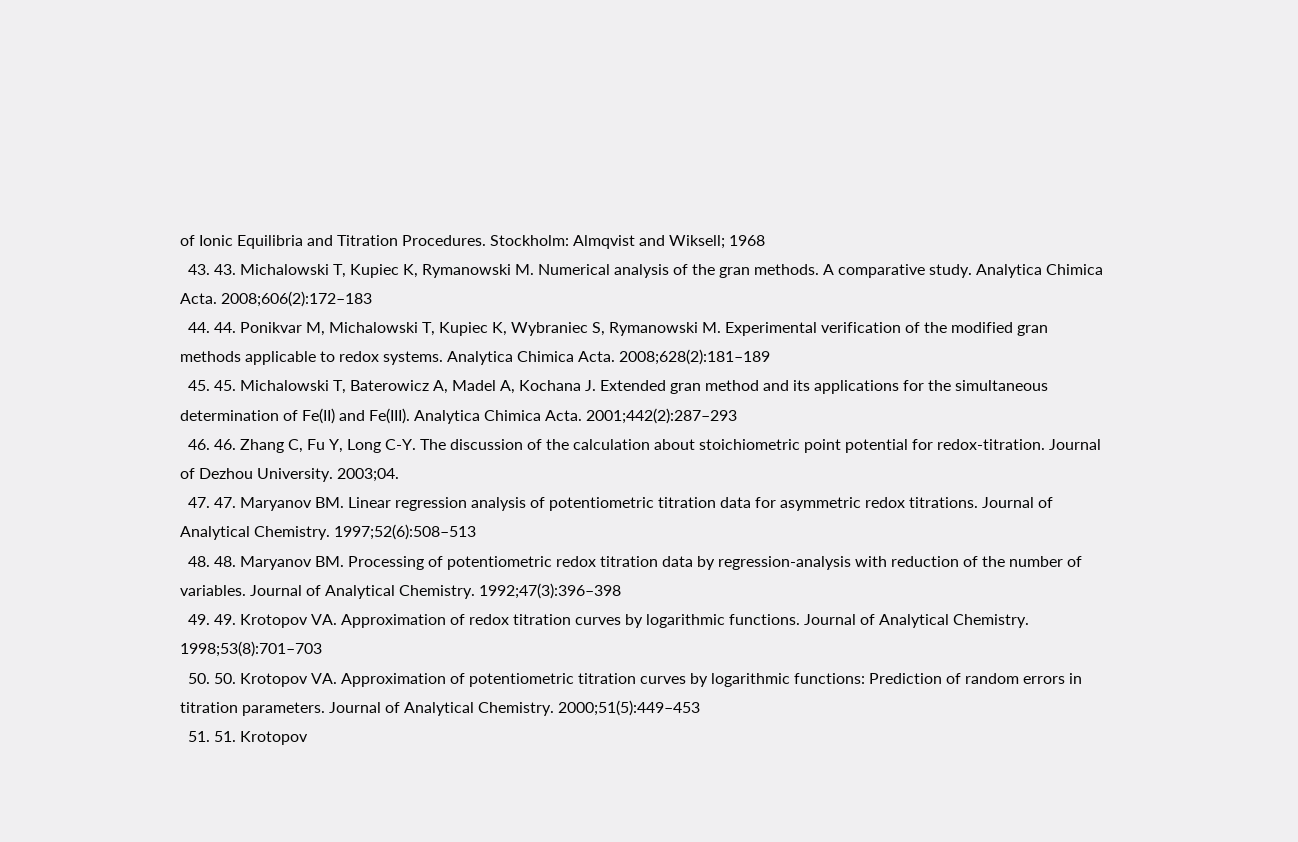of Ionic Equilibria and Titration Procedures. Stockholm: Almqvist and Wiksell; 1968
  43. 43. Michalowski T, Kupiec K, Rymanowski M. Numerical analysis of the gran methods. A comparative study. Analytica Chimica Acta. 2008;606(2):172–183
  44. 44. Ponikvar M, Michalowski T, Kupiec K, Wybraniec S, Rymanowski M. Experimental verification of the modified gran methods applicable to redox systems. Analytica Chimica Acta. 2008;628(2):181–189
  45. 45. Michalowski T, Baterowicz A, Madel A, Kochana J. Extended gran method and its applications for the simultaneous determination of Fe(II) and Fe(III). Analytica Chimica Acta. 2001;442(2):287–293
  46. 46. Zhang C, Fu Y, Long C-Y. The discussion of the calculation about stoichiometric point potential for redox-titration. Journal of Dezhou University. 2003;04.
  47. 47. Maryanov BM. Linear regression analysis of potentiometric titration data for asymmetric redox titrations. Journal of Analytical Chemistry. 1997;52(6):508–513
  48. 48. Maryanov BM. Processing of potentiometric redox titration data by regression‐analysis with reduction of the number of variables. Journal of Analytical Chemistry. 1992;47(3):396–398
  49. 49. Krotopov VA. Approximation of redox titration curves by logarithmic functions. Journal of Analytical Chemistry. 1998;53(8):701–703
  50. 50. Krotopov VA. Approximation of potentiometric titration curves by logarithmic functions: Prediction of random errors in titration parameters. Journal of Analytical Chemistry. 2000;51(5):449–453
  51. 51. Krotopov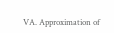VA. Approximation of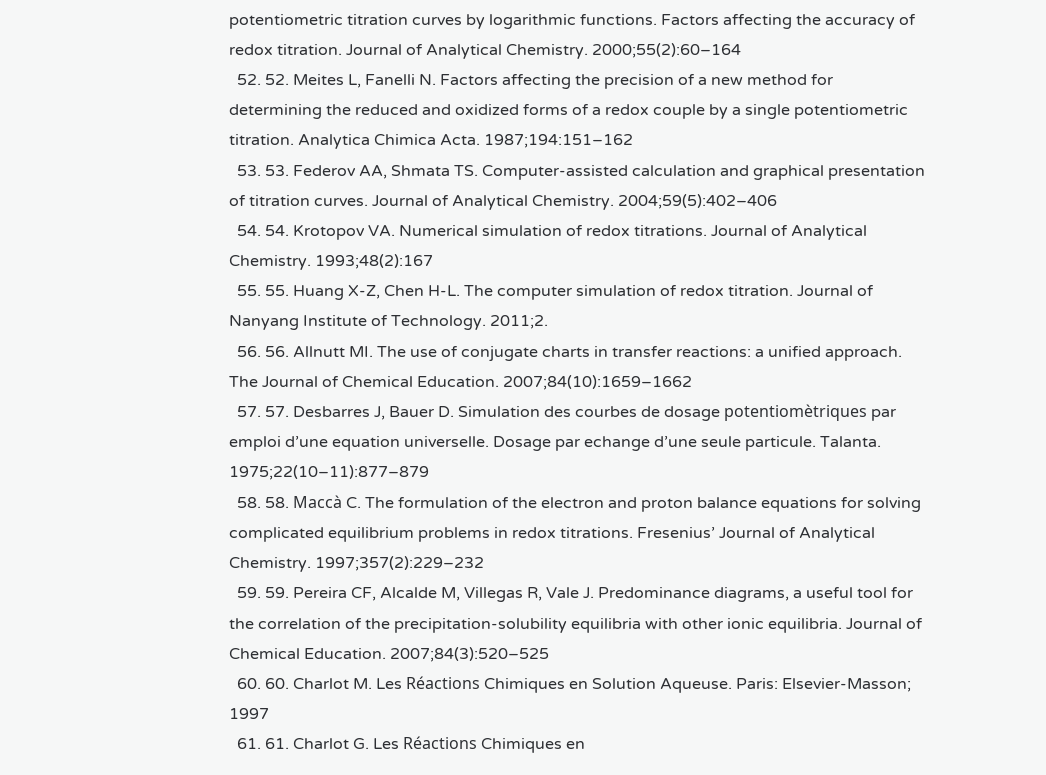potentiometric titration curves by logarithmic functions. Factors affecting the accuracy of redox titration. Journal of Analytical Chemistry. 2000;55(2):60–164
  52. 52. Meites L, Fanelli N. Factors affecting the precision of a new method for determining the reduced and oxidized forms of a redox couple by a single potentiometric titration. Analytica Chimica Acta. 1987;194:151–162
  53. 53. Federov AA, Shmata TS. Computer‐assisted calculation and graphical presentation of titration curves. Journal of Analytical Chemistry. 2004;59(5):402–406
  54. 54. Krotopov VA. Numerical simulation of redox titrations. Journal of Analytical Chemistry. 1993;48(2):167
  55. 55. Huang X-Z, Chen H-L. The computer simulation of redox titration. Journal of Nanyang Institute of Technology. 2011;2.
  56. 56. Allnutt MI. The use of conjugate charts in transfer reactions: a unified approach. The Journal of Chemical Education. 2007;84(10):1659–1662
  57. 57. Desbarres J, Bauer D. Simulation des courbes de dosage potentiomètriques par emploi d’une equation universelle. Dosage par echange d’une seule particule. Talanta. 1975;22(10–11):877–879
  58. 58. Maccà C. The formulation of the electron and proton balance equations for solving complicated equilibrium problems in redox titrations. Fresenius’ Journal of Analytical Chemistry. 1997;357(2):229–232
  59. 59. Pereira CF, Alcalde M, Villegas R, Vale J. Predominance diagrams, a useful tool for the correlation of the precipitation‐solubility equilibria with other ionic equilibria. Journal of Chemical Education. 2007;84(3):520–525
  60. 60. Charlot M. Les Réactions Chimiques en Solution Aqueuse. Paris: Elsevier‐Masson; 1997
  61. 61. Charlot G. Les Réactions Chimiques en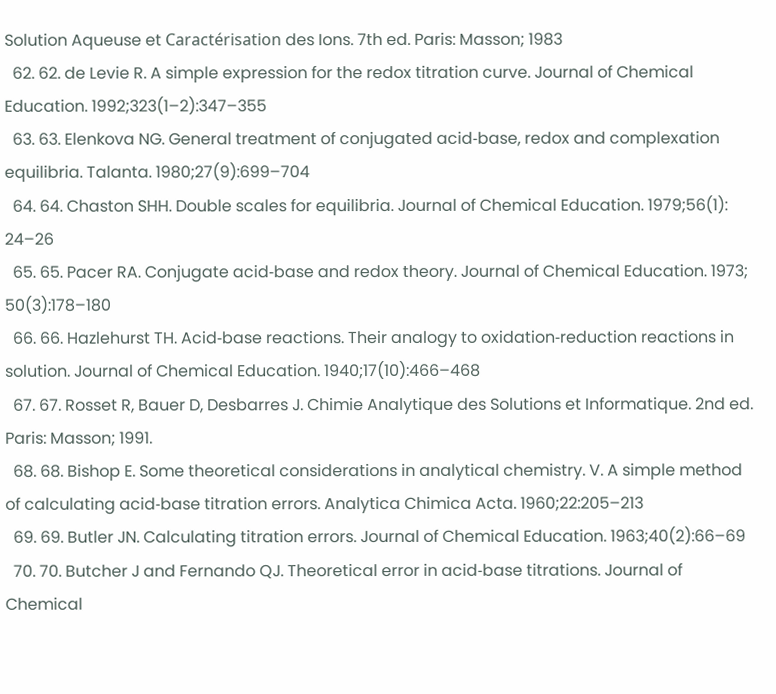Solution Aqueuse et Caractérisation des Ions. 7th ed. Paris: Masson; 1983
  62. 62. de Levie R. A simple expression for the redox titration curve. Journal of Chemical Education. 1992;323(1–2):347–355
  63. 63. Elenkova NG. General treatment of conjugated acid‐base, redox and complexation equilibria. Talanta. 1980;27(9):699–704
  64. 64. Chaston SHH. Double scales for equilibria. Journal of Chemical Education. 1979;56(1): 24–26
  65. 65. Pacer RA. Conjugate acid‐base and redox theory. Journal of Chemical Education. 1973; 50(3):178–180
  66. 66. Hazlehurst TH. Acid‐base reactions. Their analogy to oxidation‐reduction reactions in solution. Journal of Chemical Education. 1940;17(10):466–468
  67. 67. Rosset R, Bauer D, Desbarres J. Chimie Analytique des Solutions et Informatique. 2nd ed. Paris: Masson; 1991.
  68. 68. Bishop E. Some theoretical considerations in analytical chemistry. V. A simple method of calculating acid‐base titration errors. Analytica Chimica Acta. 1960;22:205–213
  69. 69. Butler JN. Calculating titration errors. Journal of Chemical Education. 1963;40(2):66–69
  70. 70. Butcher J and Fernando QJ. Theoretical error in acid‐base titrations. Journal of Chemical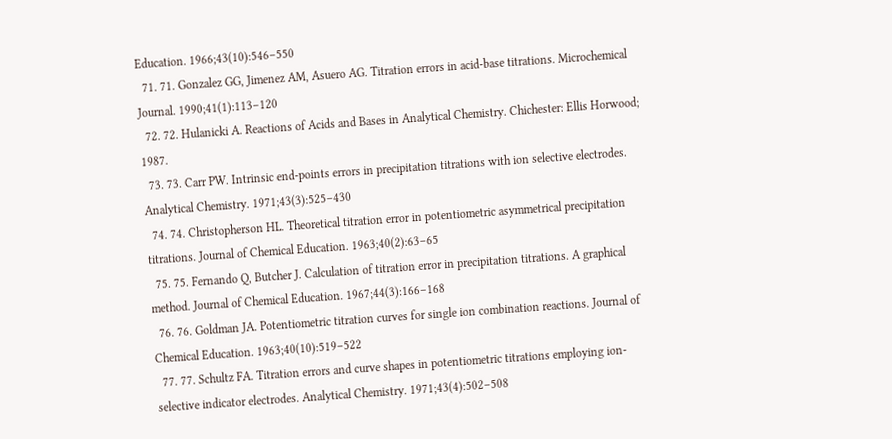Education. 1966;43(10):546–550
  71. 71. Gonzalez GG, Jimenez AM, Asuero AG. Titration errors in acid‐base titrations. Microchemical Journal. 1990;41(1):113–120
  72. 72. Hulanicki A. Reactions of Acids and Bases in Analytical Chemistry. Chichester: Ellis Horwood; 1987.
  73. 73. Carr PW. Intrinsic end‐points errors in precipitation titrations with ion selective electrodes. Analytical Chemistry. 1971;43(3):525–430
  74. 74. Christopherson HL. Theoretical titration error in potentiometric asymmetrical precipitation titrations. Journal of Chemical Education. 1963;40(2):63–65
  75. 75. Fernando Q, Butcher J. Calculation of titration error in precipitation titrations. A graphical method. Journal of Chemical Education. 1967;44(3):166–168
  76. 76. Goldman JA. Potentiometric titration curves for single ion combination reactions. Journal of Chemical Education. 1963;40(10):519–522
  77. 77. Schultz FA. Titration errors and curve shapes in potentiometric titrations employing ion‐selective indicator electrodes. Analytical Chemistry. 1971;43(4):502–508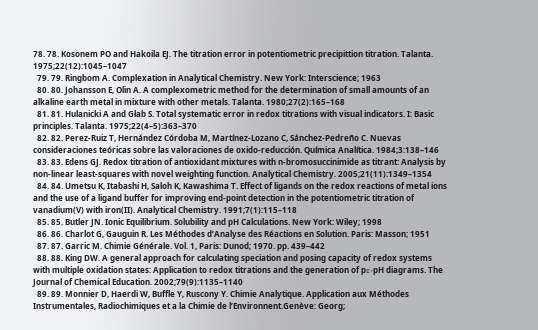78. 78. Kosonem PO and Hakoila EJ. The titration error in potentiometric precipittion titration. Talanta. 1975;22(12):1045–1047
  79. 79. Ringbom A. Complexation in Analytical Chemistry. New York: Interscience; 1963
  80. 80. Johansson E, Olin A. A complexometric method for the determination of small amounts of an alkaline earth metal in mixture with other metals. Talanta. 1980;27(2):165–168
  81. 81. Hulanicki A and Głab S. Total systematic error in redox titrations with visual indicators. I: Basic principles. Talanta. 1975;22(4–5):363–370
  82. 82. Perez‐Ruiz T, Hernández Córdoba M, Martínez‐Lozano C, Sánchez‐Pedreño C. Nuevas consideraciones teóricas sobre las valoraciones de oxido‐reducción. Química Analítica. 1984;3:138–146
  83. 83. Edens GJ. Redox titration of antioxidant mixtures with n‐bromosuccinimide as titrant: Analysis by non‐linear least‐squares with novel weighting function. Analytical Chemistry. 2005;21(11):1349–1354
  84. 84. Umetsu K, Itabashi H, Saloh K, Kawashima T. Effect of ligands on the redox reactions of metal ions and the use of a ligand buffer for improving end‐point detection in the potentiometric titration of vanadium(V) with iron(II). Analytical Chemistry. 1991;7(1):115–118
  85. 85. Butler JN. Ionic Equilibrium. Solubility and pH Calculations. New York: Wiley; 1998
  86. 86. Charlot G, Gauguin R. Les Méthodes d’Analyse des Réactions en Solution. Paris: Masson; 1951
  87. 87. Garric M. Chimie Générale. Vol. 1, Paris: Dunod; 1970. pp. 439–442
  88. 88. King DW. A general approach for calculating speciation and posing capacity of redox systems with multiple oxidation states: Application to redox titrations and the generation of pε‐pH diagrams. The Journal of Chemical Education. 2002;79(9):1135–1140
  89. 89. Monnier D, Haerdi W, Buffle Y, Ruscony Y. Chimie Analytique. Application aux Méthodes Instrumentales, Radiochimiques et a la Chimie de l’Environnent.Genève: Georg;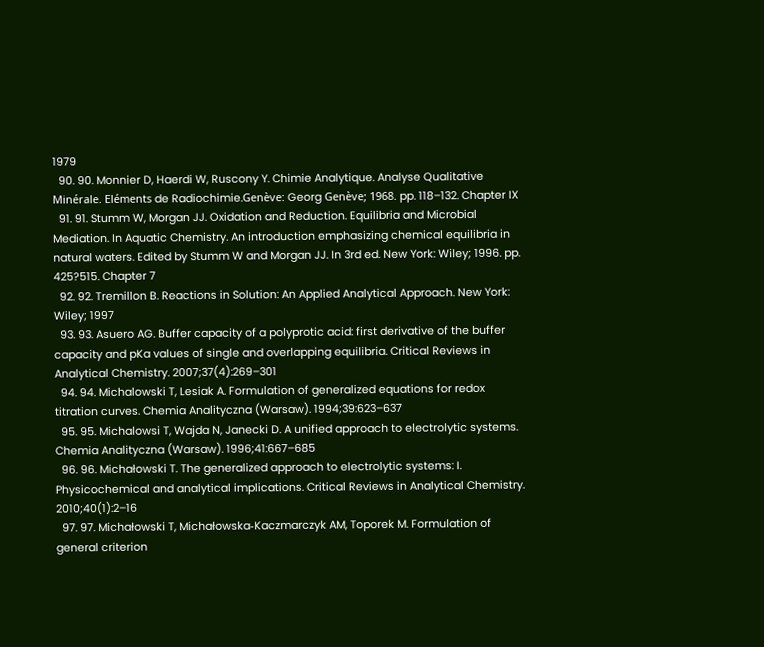1979
  90. 90. Monnier D, Haerdi W, Ruscony Y. Chimie Analytique. Analyse Qualitative Minérale. Eléments de Radiochimie.Genève: Georg Genève; 1968. pp. 118–132. Chapter IX
  91. 91. Stumm W, Morgan JJ. Oxidation and Reduction. Equilibria and Microbial Mediation. In Aquatic Chemistry. An introduction emphasizing chemical equilibria in natural waters. Edited by Stumm W and Morgan JJ. In 3rd ed. New York: Wiley; 1996. pp. 425?515. Chapter 7
  92. 92. Tremillon B. Reactions in Solution: An Applied Analytical Approach. New York: Wiley; 1997
  93. 93. Asuero AG. Buffer capacity of a polyprotic acid: first derivative of the buffer capacity and pKa values of single and overlapping equilibria. Critical Reviews in Analytical Chemistry. 2007;37(4):269–301
  94. 94. Michalowski T, Lesiak A. Formulation of generalized equations for redox titration curves. Chemia Analityczna (Warsaw). 1994;39:623–637
  95. 95. Michalowsi T, Wajda N, Janecki D. A unified approach to electrolytic systems. Chemia Analityczna (Warsaw). 1996;41:667–685
  96. 96. Michałowski T. The generalized approach to electrolytic systems: I. Physicochemical and analytical implications. Critical Reviews in Analytical Chemistry. 2010;40(1):2–16
  97. 97. Michałowski T, Michałowska‐Kaczmarczyk AM, Toporek M. Formulation of general criterion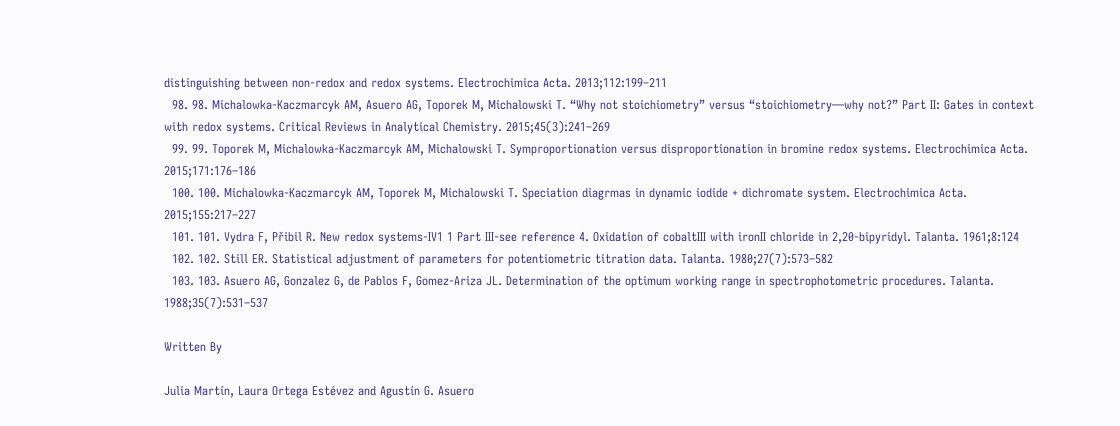distinguishing between non‐redox and redox systems. Electrochimica Acta. 2013;112:199–211
  98. 98. Michalowka‐Kaczmarcyk AM, Asuero AG, Toporek M, Michalowski T. “Why not stoichiometry” versus “stoichiometry—why not?” Part II: Gates in context with redox systems. Critical Reviews in Analytical Chemistry. 2015;45(3):241–269
  99. 99. Toporek M, Michalowka‐Kaczmarcyk AM, Michalowski T. Symproportionation versus disproportionation in bromine redox systems. Electrochimica Acta. 2015;171:176–186
  100. 100. Michalowka‐Kaczmarcyk AM, Toporek M, Michalowski T. Speciation diagrmas in dynamic iodide + dichromate system. Electrochimica Acta. 2015;155:217–227
  101. 101. Vydra F, Přibil R. New redox systems-IV1 1 Part III-see reference 4. Oxidation of cobaltIII with ironII chloride in 2,20-bipyridyl. Talanta. 1961;8:124
  102. 102. Still ER. Statistical adjustment of parameters for potentiometric titration data. Talanta. 1980;27(7):573–582
  103. 103. Asuero AG, Gonzalez G, de Pablos F, Gomez-Ariza JL. Determination of the optimum working range in spectrophotometric procedures. Talanta. 1988;35(7):531–537

Written By

Julia Martín, Laura Ortega Estévez and Agustín G. Asuero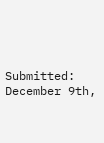Submitted: December 9th,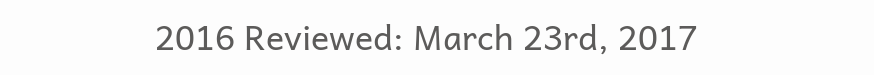2016 Reviewed: March 23rd, 2017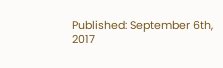Published: September 6th, 2017